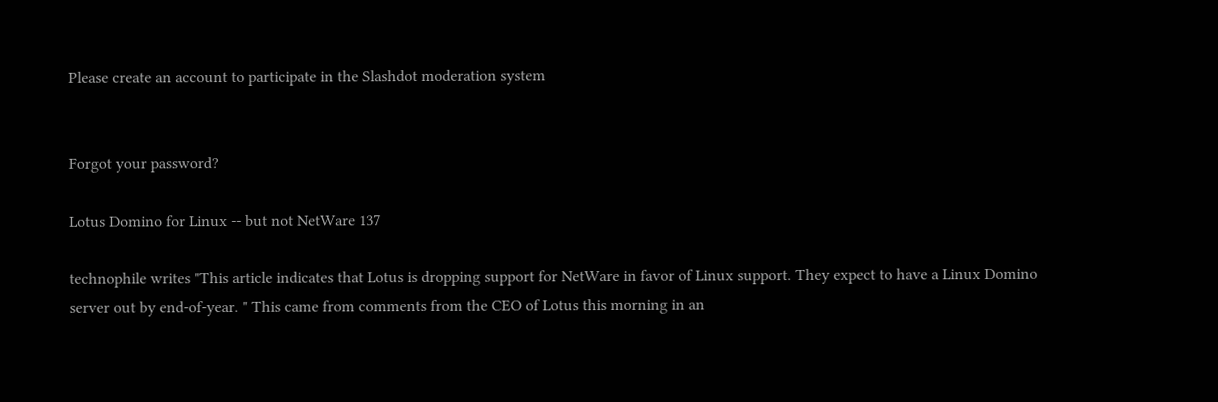Please create an account to participate in the Slashdot moderation system


Forgot your password?

Lotus Domino for Linux -- but not NetWare 137

technophile writes "This article indicates that Lotus is dropping support for NetWare in favor of Linux support. They expect to have a Linux Domino server out by end-of-year. " This came from comments from the CEO of Lotus this morning in an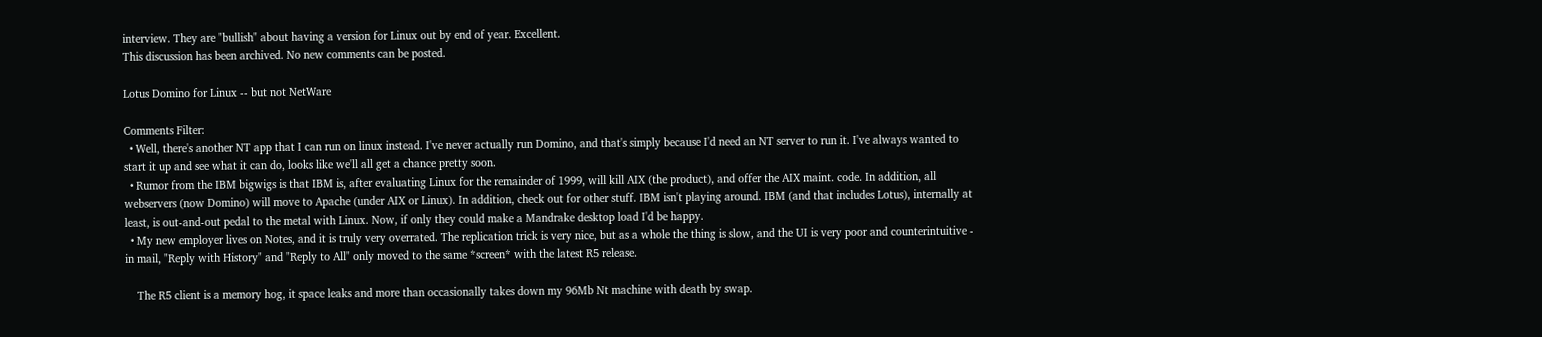interview. They are "bullish" about having a version for Linux out by end of year. Excellent.
This discussion has been archived. No new comments can be posted.

Lotus Domino for Linux -- but not NetWare

Comments Filter:
  • Well, there's another NT app that I can run on linux instead. I've never actually run Domino, and that's simply because I'd need an NT server to run it. I've always wanted to start it up and see what it can do, looks like we'll all get a chance pretty soon.
  • Rumor from the IBM bigwigs is that IBM is, after evaluating Linux for the remainder of 1999, will kill AIX (the product), and offer the AIX maint. code. In addition, all webservers (now Domino) will move to Apache (under AIX or Linux). In addition, check out for other stuff. IBM isn't playing around. IBM (and that includes Lotus), internally at least, is out-and-out pedal to the metal with Linux. Now, if only they could make a Mandrake desktop load I'd be happy.
  • My new employer lives on Notes, and it is truly very overrated. The replication trick is very nice, but as a whole the thing is slow, and the UI is very poor and counterintuitive - in mail, "Reply with History" and "Reply to All" only moved to the same *screen* with the latest R5 release.

    The R5 client is a memory hog, it space leaks and more than occasionally takes down my 96Mb Nt machine with death by swap.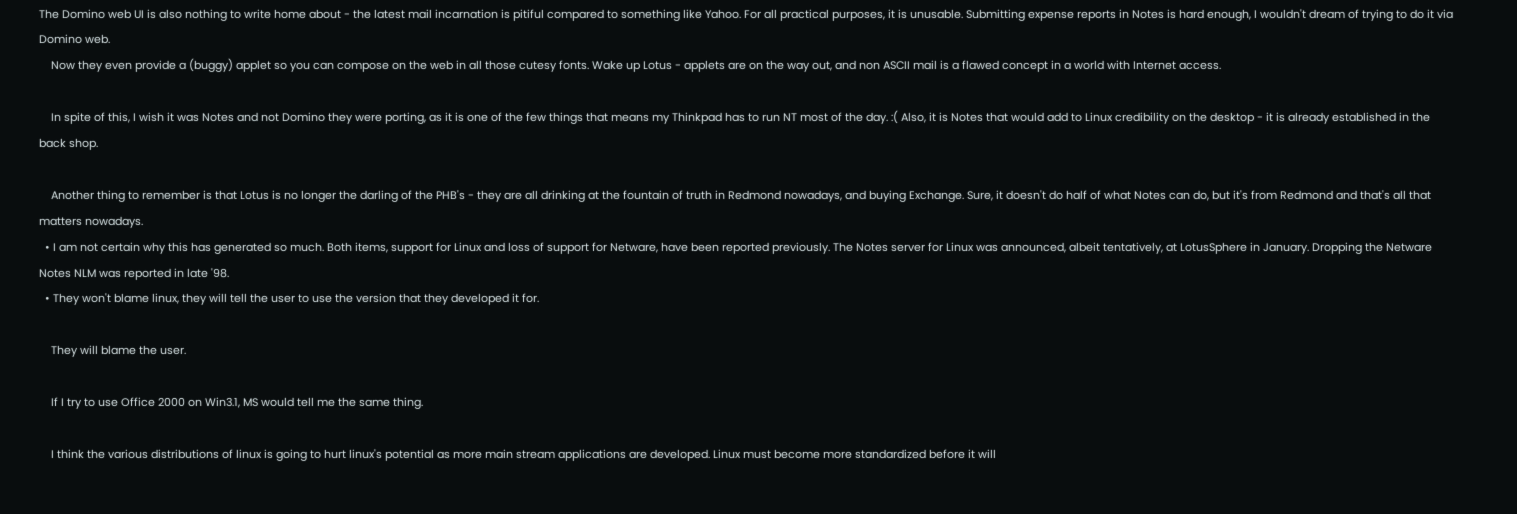The Domino web UI is also nothing to write home about - the latest mail incarnation is pitiful compared to something like Yahoo. For all practical purposes, it is unusable. Submitting expense reports in Notes is hard enough, I wouldn't dream of trying to do it via Domino web.
    Now they even provide a (buggy) applet so you can compose on the web in all those cutesy fonts. Wake up Lotus - applets are on the way out, and non ASCII mail is a flawed concept in a world with Internet access.

    In spite of this, I wish it was Notes and not Domino they were porting, as it is one of the few things that means my Thinkpad has to run NT most of the day. :( Also, it is Notes that would add to Linux credibility on the desktop - it is already established in the back shop.

    Another thing to remember is that Lotus is no longer the darling of the PHB's - they are all drinking at the fountain of truth in Redmond nowadays, and buying Exchange. Sure, it doesn't do half of what Notes can do, but it's from Redmond and that's all that matters nowadays.
  • I am not certain why this has generated so much. Both items, support for Linux and loss of support for Netware, have been reported previously. The Notes server for Linux was announced, albeit tentatively, at LotusSphere in January. Dropping the Netware Notes NLM was reported in late '98.
  • They won't blame linux, they will tell the user to use the version that they developed it for.

    They will blame the user.

    If I try to use Office 2000 on Win3.1, MS would tell me the same thing.

    I think the various distributions of linux is going to hurt linux's potential as more main stream applications are developed. Linux must become more standardized before it will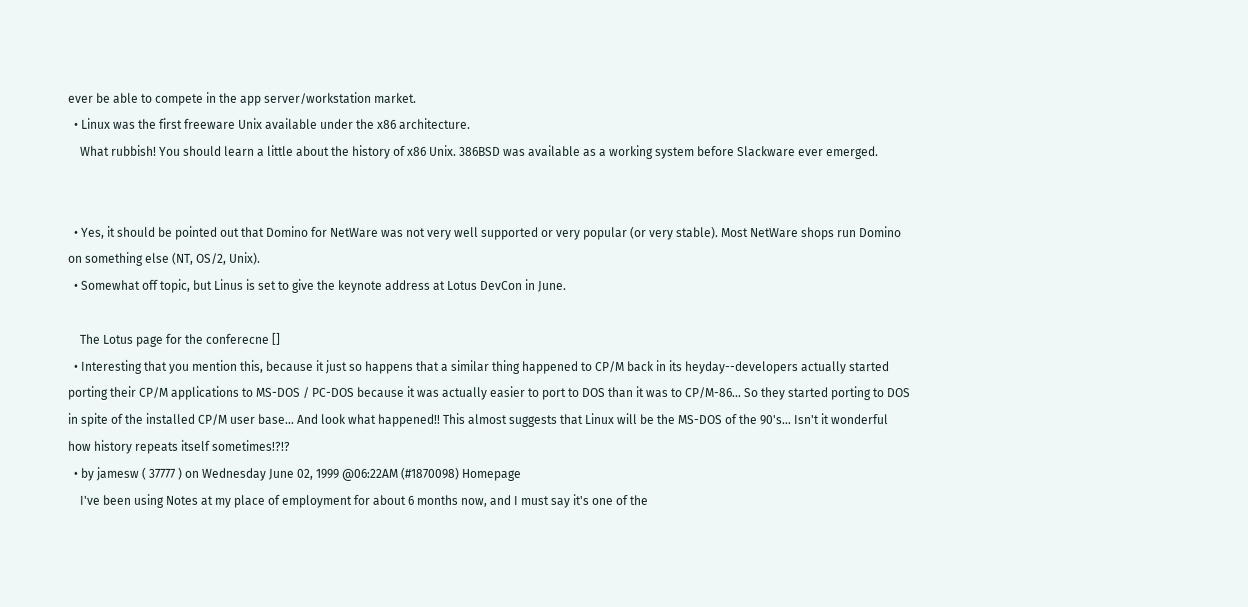ever be able to compete in the app server/workstation market.
  • Linux was the first freeware Unix available under the x86 architecture.
    What rubbish! You should learn a little about the history of x86 Unix. 386BSD was available as a working system before Slackware ever emerged.


  • Yes, it should be pointed out that Domino for NetWare was not very well supported or very popular (or very stable). Most NetWare shops run Domino on something else (NT, OS/2, Unix).
  • Somewhat off topic, but Linus is set to give the keynote address at Lotus DevCon in June.

    The Lotus page for the conferecne []
  • Interesting that you mention this, because it just so happens that a similar thing happened to CP/M back in its heyday--developers actually started porting their CP/M applications to MS-DOS / PC-DOS because it was actually easier to port to DOS than it was to CP/M-86... So they started porting to DOS in spite of the installed CP/M user base... And look what happened!! This almost suggests that Linux will be the MS-DOS of the 90's... Isn't it wonderful how history repeats itself sometimes!?!?
  • by jamesw ( 37777 ) on Wednesday June 02, 1999 @06:22AM (#1870098) Homepage
    I've been using Notes at my place of employment for about 6 months now, and I must say it's one of the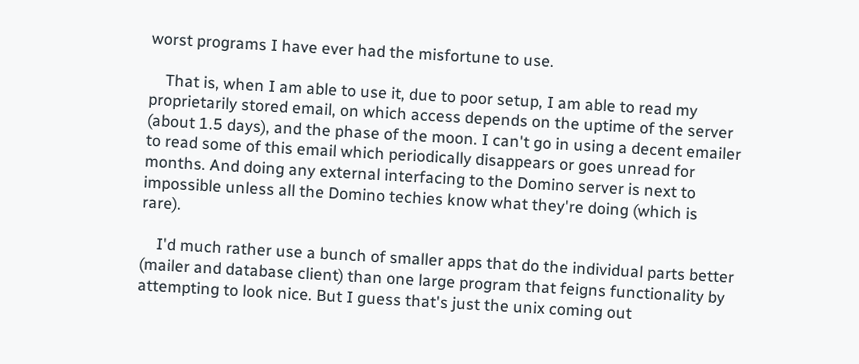worst programs I have ever had the misfortune to use.

    That is, when I am able to use it, due to poor setup, I am able to read my proprietarily stored email, on which access depends on the uptime of the server (about 1.5 days), and the phase of the moon. I can't go in using a decent emailer to read some of this email which periodically disappears or goes unread for months. And doing any external interfacing to the Domino server is next to impossible unless all the Domino techies know what they're doing (which is rare).

    I'd much rather use a bunch of smaller apps that do the individual parts better (mailer and database client) than one large program that feigns functionality by attempting to look nice. But I guess that's just the unix coming out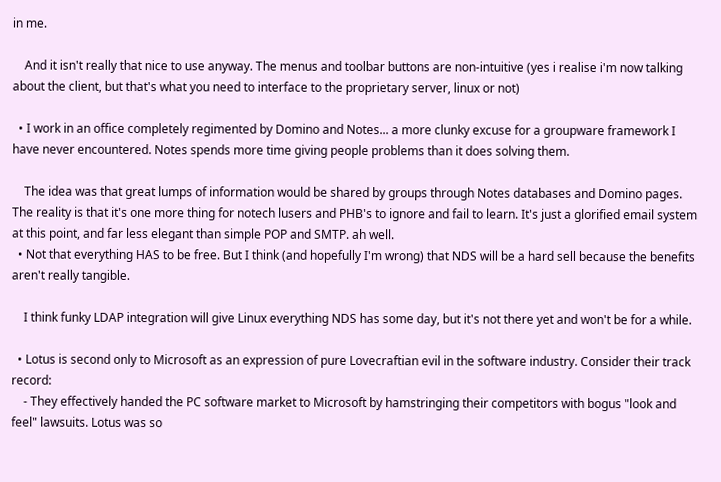in me.

    And it isn't really that nice to use anyway. The menus and toolbar buttons are non-intuitive (yes i realise i'm now talking about the client, but that's what you need to interface to the proprietary server, linux or not)

  • I work in an office completely regimented by Domino and Notes... a more clunky excuse for a groupware framework I have never encountered. Notes spends more time giving people problems than it does solving them.

    The idea was that great lumps of information would be shared by groups through Notes databases and Domino pages. The reality is that it's one more thing for notech lusers and PHB's to ignore and fail to learn. It's just a glorified email system at this point, and far less elegant than simple POP and SMTP. ah well.
  • Not that everything HAS to be free. But I think (and hopefully I'm wrong) that NDS will be a hard sell because the benefits aren't really tangible.

    I think funky LDAP integration will give Linux everything NDS has some day, but it's not there yet and won't be for a while.

  • Lotus is second only to Microsoft as an expression of pure Lovecraftian evil in the software industry. Consider their track record:
    - They effectively handed the PC software market to Microsoft by hamstringing their competitors with bogus "look and feel" lawsuits. Lotus was so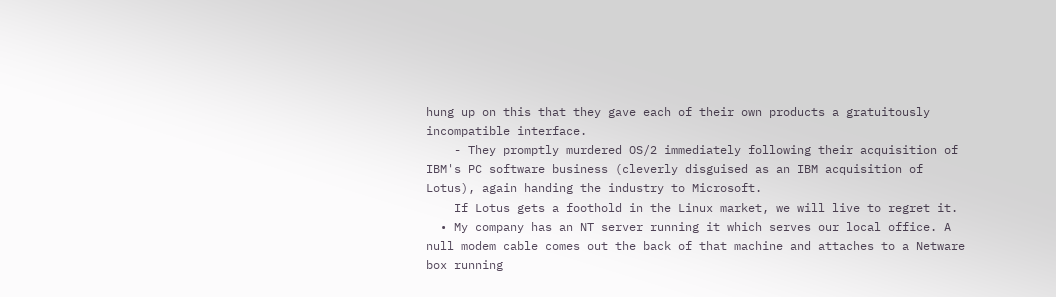hung up on this that they gave each of their own products a gratuitously incompatible interface.
    - They promptly murdered OS/2 immediately following their acquisition of IBM's PC software business (cleverly disguised as an IBM acquisition of Lotus), again handing the industry to Microsoft.
    If Lotus gets a foothold in the Linux market, we will live to regret it.
  • My company has an NT server running it which serves our local office. A null modem cable comes out the back of that machine and attaches to a Netware box running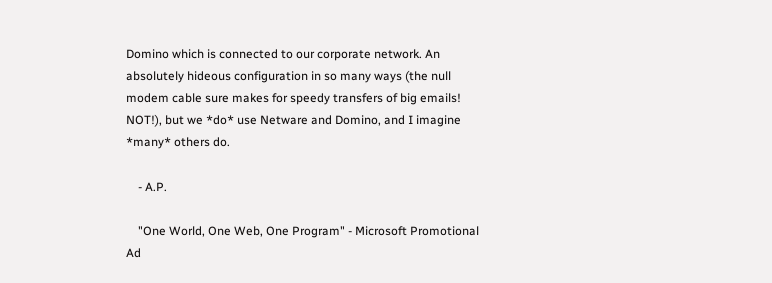Domino which is connected to our corporate network. An absolutely hideous configuration in so many ways (the null modem cable sure makes for speedy transfers of big emails! NOT!), but we *do* use Netware and Domino, and I imagine *many* others do.

    - A.P.

    "One World, One Web, One Program" - Microsoft Promotional Ad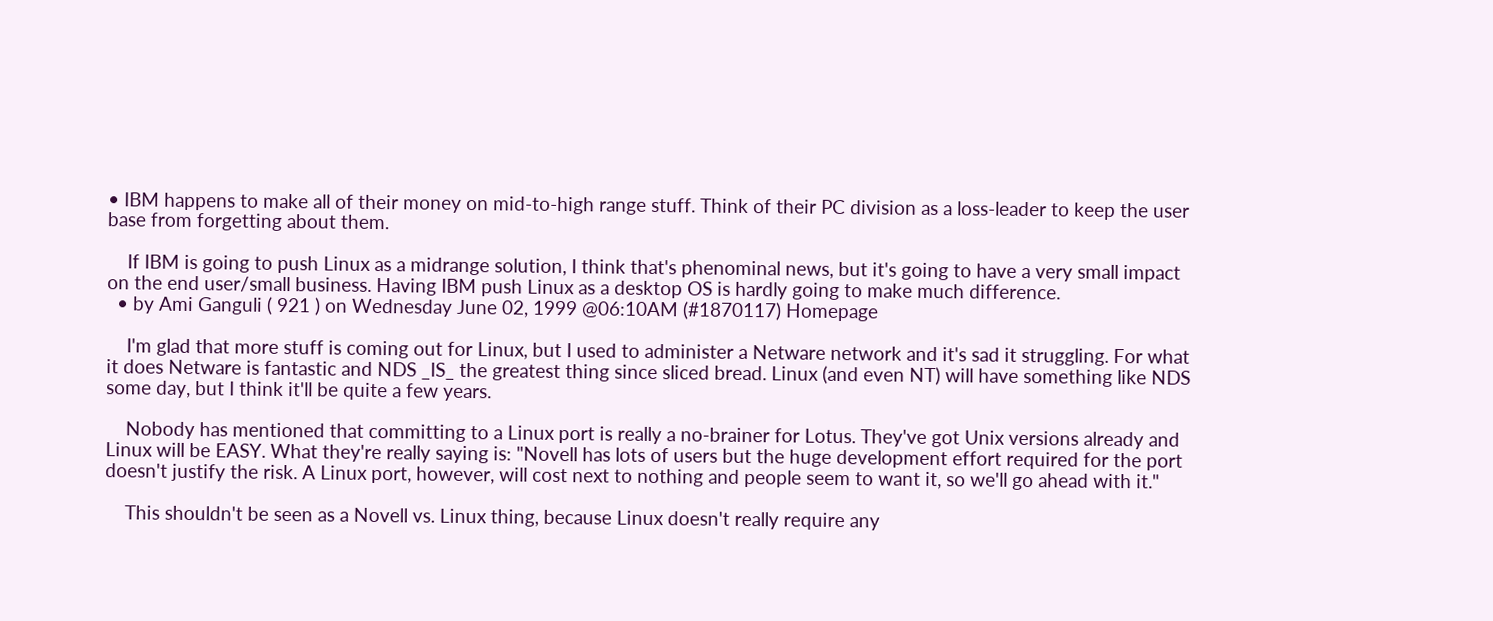• IBM happens to make all of their money on mid-to-high range stuff. Think of their PC division as a loss-leader to keep the user base from forgetting about them.

    If IBM is going to push Linux as a midrange solution, I think that's phenominal news, but it's going to have a very small impact on the end user/small business. Having IBM push Linux as a desktop OS is hardly going to make much difference.
  • by Ami Ganguli ( 921 ) on Wednesday June 02, 1999 @06:10AM (#1870117) Homepage

    I'm glad that more stuff is coming out for Linux, but I used to administer a Netware network and it's sad it struggling. For what it does Netware is fantastic and NDS _IS_ the greatest thing since sliced bread. Linux (and even NT) will have something like NDS some day, but I think it'll be quite a few years.

    Nobody has mentioned that committing to a Linux port is really a no-brainer for Lotus. They've got Unix versions already and Linux will be EASY. What they're really saying is: "Novell has lots of users but the huge development effort required for the port doesn't justify the risk. A Linux port, however, will cost next to nothing and people seem to want it, so we'll go ahead with it."

    This shouldn't be seen as a Novell vs. Linux thing, because Linux doesn't really require any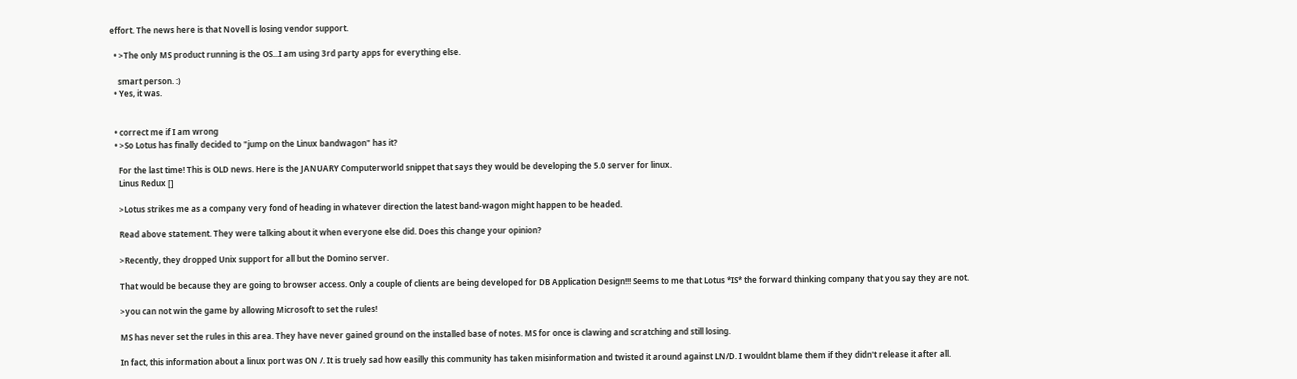effort. The news here is that Novell is losing vendor support.

  • >The only MS product running is the OS...I am using 3rd party apps for everything else.

    smart person. :)
  • Yes, it was.


  • correct me if I am wrong
  • >So Lotus has finally decided to "jump on the Linux bandwagon" has it?

    For the last time! This is OLD news. Here is the JANUARY Computerworld snippet that says they would be developing the 5.0 server for linux.
    Linus Redux []

    >Lotus strikes me as a company very fond of heading in whatever direction the latest band-wagon might happen to be headed.

    Read above statement. They were talking about it when everyone else did. Does this change your opinion?

    >Recently, they dropped Unix support for all but the Domino server.

    That would be because they are going to browser access. Only a couple of clients are being developed for DB Application Design!!! Seems to me that Lotus *IS* the forward thinking company that you say they are not.

    >you can not win the game by allowing Microsoft to set the rules!

    MS has never set the rules in this area. They have never gained ground on the installed base of notes. MS for once is clawing and scratching and still losing.

    In fact, this information about a linux port was ON /. It is truely sad how easilly this community has taken misinformation and twisted it around against LN/D. I wouldnt blame them if they didn't release it after all.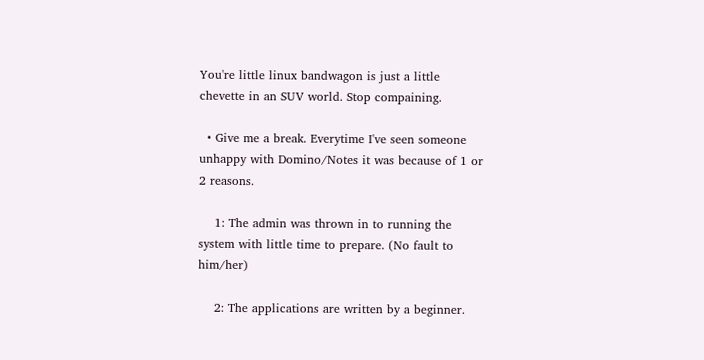You're little linux bandwagon is just a little chevette in an SUV world. Stop compaining.

  • Give me a break. Everytime I've seen someone unhappy with Domino/Notes it was because of 1 or 2 reasons.

    1: The admin was thrown in to running the system with little time to prepare. (No fault to him/her)

    2: The applications are written by a beginner.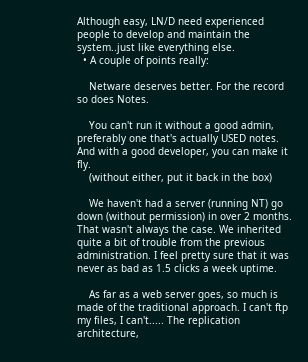Although easy, LN/D need experienced people to develop and maintain the system..just like everything else.
  • A couple of points really:

    Netware deserves better. For the record so does Notes.

    You can't run it without a good admin, preferably one that's actually USED notes. And with a good developer, you can make it fly.
    (without either, put it back in the box)

    We haven't had a server (running NT) go down (without permission) in over 2 months. That wasn't always the case. We inherited quite a bit of trouble from the previous administration. I feel pretty sure that it was never as bad as 1.5 clicks a week uptime.

    As far as a web server goes, so much is made of the traditional approach. I can't ftp my files, I can't..... The replication architecture,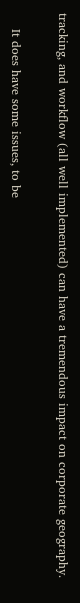tracking, and workflow (all well implemented) can have a tremendous impact on corporate geography.

    It does have some issues, to be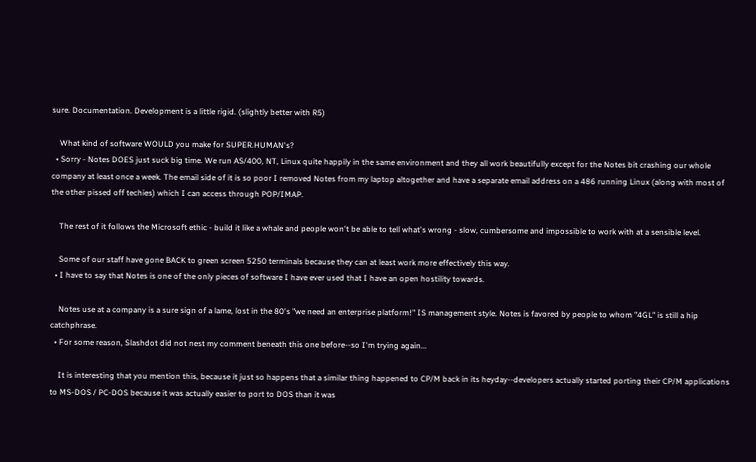sure. Documentation. Development is a little rigid. (slightly better with R5)

    What kind of software WOULD you make for SUPER.HUMAN's?
  • Sorry - Notes DOES just suck big time. We run AS/400, NT, Linux quite happily in the same environment and they all work beautifully except for the Notes bit crashing our whole company at least once a week. The email side of it is so poor I removed Notes from my laptop altogether and have a separate email address on a 486 running Linux (along with most of the other pissed off techies) which I can access through POP/IMAP.

    The rest of it follows the Microsoft ethic - build it like a whale and people won't be able to tell what's wrong - slow, cumbersome and impossible to work with at a sensible level.

    Some of our staff have gone BACK to green screen 5250 terminals because they can at least work more effectively this way.
  • I have to say that Notes is one of the only pieces of software I have ever used that I have an open hostility towards.

    Notes use at a company is a sure sign of a lame, lost in the 80's "we need an enterprise platform!" IS management style. Notes is favored by people to whom "4GL" is still a hip catchphrase.
  • For some reason, Slashdot did not nest my comment beneath this one before--so I'm trying again...

    It is interesting that you mention this, because it just so happens that a similar thing happened to CP/M back in its heyday--developers actually started porting their CP/M applications to MS-DOS / PC-DOS because it was actually easier to port to DOS than it was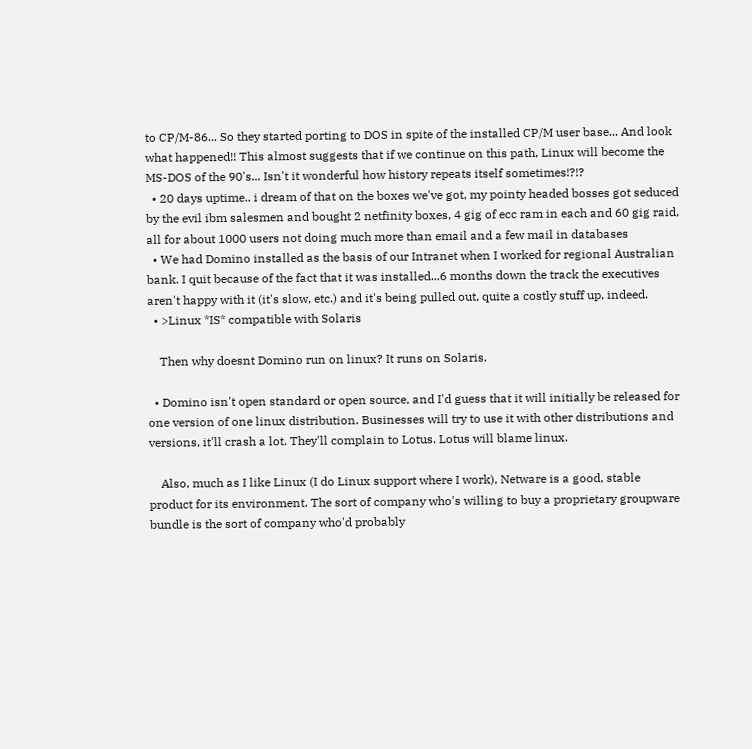to CP/M-86... So they started porting to DOS in spite of the installed CP/M user base... And look what happened!! This almost suggests that if we continue on this path, Linux will become the MS-DOS of the 90's... Isn't it wonderful how history repeats itself sometimes!?!?
  • 20 days uptime.. i dream of that on the boxes we've got, my pointy headed bosses got seduced by the evil ibm salesmen and bought 2 netfinity boxes, 4 gig of ecc ram in each and 60 gig raid, all for about 1000 users not doing much more than email and a few mail in databases
  • We had Domino installed as the basis of our Intranet when I worked for regional Australian bank. I quit because of the fact that it was installed...6 months down the track the executives aren't happy with it (it's slow, etc.) and it's being pulled out, quite a costly stuff up, indeed.
  • >Linux *IS* compatible with Solaris

    Then why doesnt Domino run on linux? It runs on Solaris.

  • Domino isn't open standard or open source, and I'd guess that it will initially be released for one version of one linux distribution. Businesses will try to use it with other distributions and versions, it'll crash a lot. They'll complain to Lotus. Lotus will blame linux.

    Also, much as I like Linux (I do Linux support where I work), Netware is a good, stable product for its environment. The sort of company who's willing to buy a proprietary groupware bundle is the sort of company who'd probably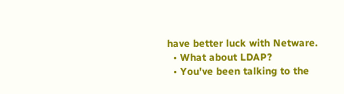have better luck with Netware.
  • What about LDAP?
  • You've been talking to the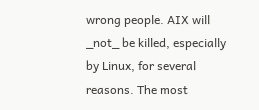wrong people. AIX will _not_ be killed, especially by Linux, for several reasons. The most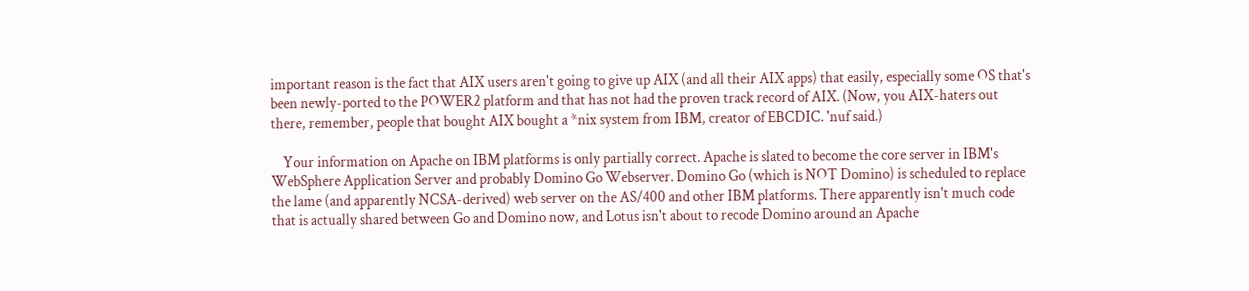important reason is the fact that AIX users aren't going to give up AIX (and all their AIX apps) that easily, especially some OS that's been newly-ported to the POWER2 platform and that has not had the proven track record of AIX. (Now, you AIX-haters out there, remember, people that bought AIX bought a *nix system from IBM, creator of EBCDIC. 'nuf said.)

    Your information on Apache on IBM platforms is only partially correct. Apache is slated to become the core server in IBM's WebSphere Application Server and probably Domino Go Webserver. Domino Go (which is NOT Domino) is scheduled to replace the lame (and apparently NCSA-derived) web server on the AS/400 and other IBM platforms. There apparently isn't much code that is actually shared between Go and Domino now, and Lotus isn't about to recode Domino around an Apache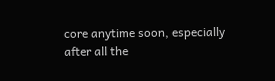core anytime soon, especially after all the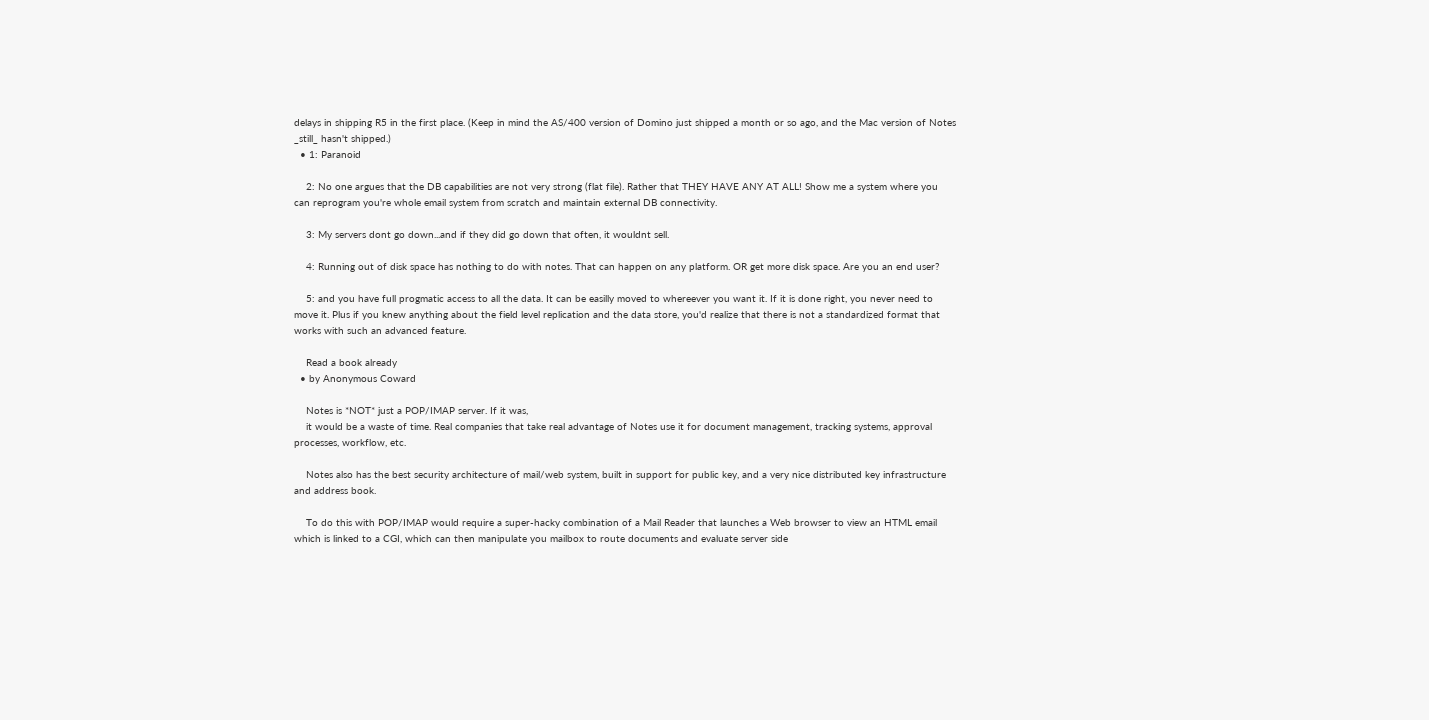delays in shipping R5 in the first place. (Keep in mind the AS/400 version of Domino just shipped a month or so ago, and the Mac version of Notes _still_ hasn't shipped.)
  • 1: Paranoid

    2: No one argues that the DB capabilities are not very strong (flat file). Rather that THEY HAVE ANY AT ALL! Show me a system where you can reprogram you're whole email system from scratch and maintain external DB connectivity.

    3: My servers dont go down...and if they did go down that often, it wouldnt sell.

    4: Running out of disk space has nothing to do with notes. That can happen on any platform. OR get more disk space. Are you an end user?

    5: and you have full progmatic access to all the data. It can be easilly moved to whereever you want it. If it is done right, you never need to move it. Plus if you knew anything about the field level replication and the data store, you'd realize that there is not a standardized format that works with such an advanced feature.

    Read a book already
  • by Anonymous Coward

    Notes is *NOT* just a POP/IMAP server. If it was,
    it would be a waste of time. Real companies that take real advantage of Notes use it for document management, tracking systems, approval processes, workflow, etc.

    Notes also has the best security architecture of mail/web system, built in support for public key, and a very nice distributed key infrastructure and address book.

    To do this with POP/IMAP would require a super-hacky combination of a Mail Reader that launches a Web browser to view an HTML email which is linked to a CGI, which can then manipulate you mailbox to route documents and evaluate server side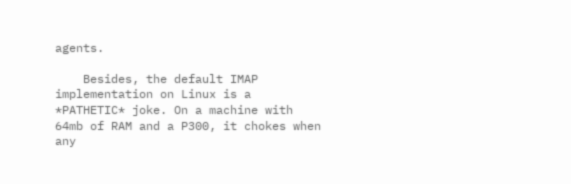agents.

    Besides, the default IMAP implementation on Linux is a *PATHETIC* joke. On a machine with 64mb of RAM and a P300, it chokes when any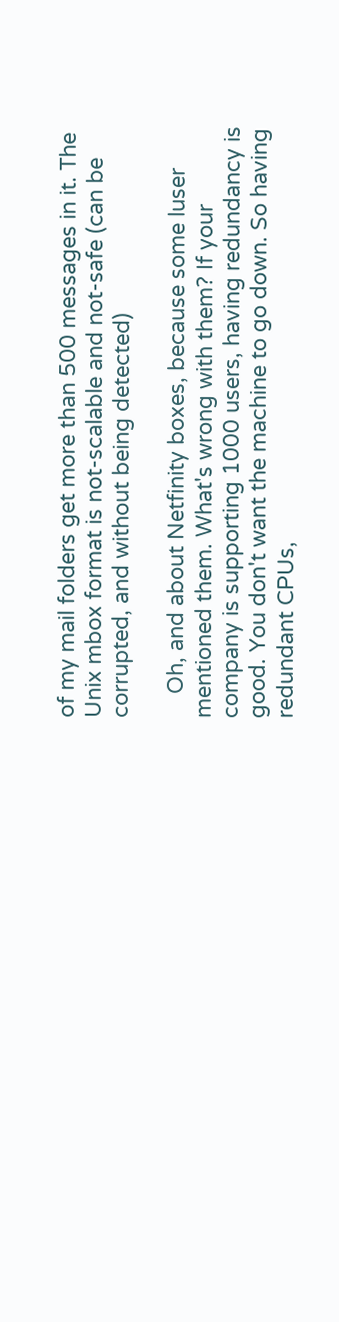of my mail folders get more than 500 messages in it. The Unix mbox format is not-scalable and not-safe (can be corrupted, and without being detected)

    Oh, and about Netfinity boxes, because some luser mentioned them. What's wrong with them? If your company is supporting 1000 users, having redundancy is good. You don't want the machine to go down. So having redundant CPUs,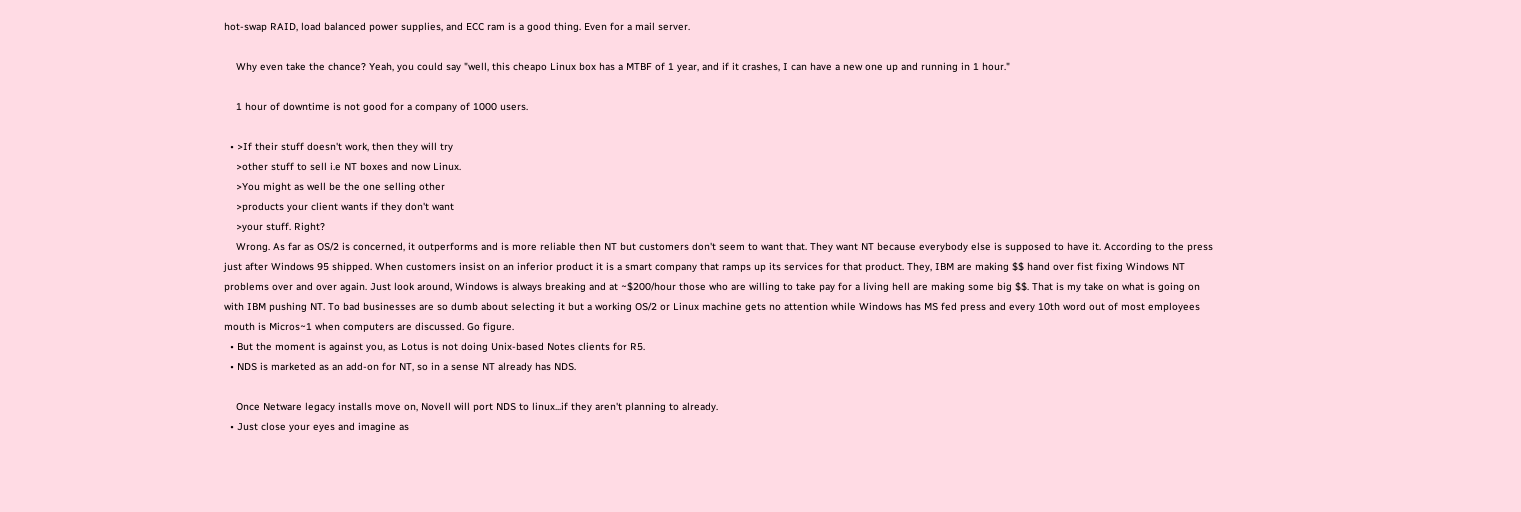hot-swap RAID, load balanced power supplies, and ECC ram is a good thing. Even for a mail server.

    Why even take the chance? Yeah, you could say "well, this cheapo Linux box has a MTBF of 1 year, and if it crashes, I can have a new one up and running in 1 hour."

    1 hour of downtime is not good for a company of 1000 users.

  • >If their stuff doesn't work, then they will try
    >other stuff to sell i.e NT boxes and now Linux.
    >You might as well be the one selling other
    >products your client wants if they don't want
    >your stuff. Right?
    Wrong. As far as OS/2 is concerned, it outperforms and is more reliable then NT but customers don't seem to want that. They want NT because everybody else is supposed to have it. According to the press just after Windows 95 shipped. When customers insist on an inferior product it is a smart company that ramps up its services for that product. They, IBM are making $$ hand over fist fixing Windows NT problems over and over again. Just look around, Windows is always breaking and at ~$200/hour those who are willing to take pay for a living hell are making some big $$. That is my take on what is going on with IBM pushing NT. To bad businesses are so dumb about selecting it but a working OS/2 or Linux machine gets no attention while Windows has MS fed press and every 10th word out of most employees mouth is Micros~1 when computers are discussed. Go figure.
  • But the moment is against you, as Lotus is not doing Unix-based Notes clients for R5.
  • NDS is marketed as an add-on for NT, so in a sense NT already has NDS.

    Once Netware legacy installs move on, Novell will port NDS to linux...if they aren't planning to already.
  • Just close your eyes and imagine as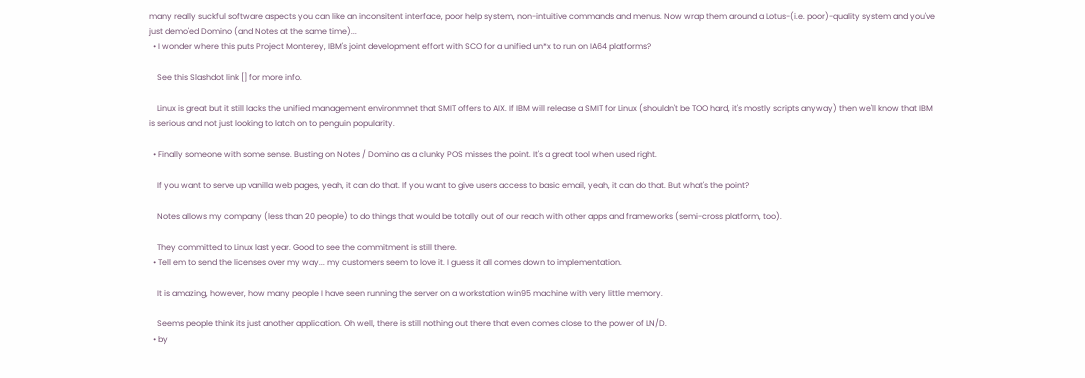many really suckful software aspects you can like an inconsitent interface, poor help system, non-intuitive commands and menus. Now wrap them around a Lotus-(i.e. poor)-quality system and you've just demo'ed Domino (and Notes at the same time)...
  • I wonder where this puts Project Monterey, IBM's joint development effort with SCO for a unified un*x to run on IA64 platforms?

    See this Slashdot link [] for more info.

    Linux is great but it still lacks the unified management environmnet that SMIT offers to AIX. If IBM will release a SMIT for Linux (shouldn't be TOO hard, it's mostly scripts anyway) then we'll know that IBM is serious and not just looking to latch on to penguin popularity.

  • Finally someone with some sense. Busting on Notes / Domino as a clunky POS misses the point. It's a great tool when used right.

    If you want to serve up vanilla web pages, yeah, it can do that. If you want to give users access to basic email, yeah, it can do that. But what's the point?

    Notes allows my company (less than 20 people) to do things that would be totally out of our reach with other apps and frameworks (semi-cross platform, too).

    They committed to Linux last year. Good to see the commitment is still there.
  • Tell em to send the licenses over my way... my customers seem to love it. I guess it all comes down to implementation.

    It is amazing, however, how many people I have seen running the server on a workstation win95 machine with very little memory.

    Seems people think its just another application. Oh well, there is still nothing out there that even comes close to the power of LN/D.
  • by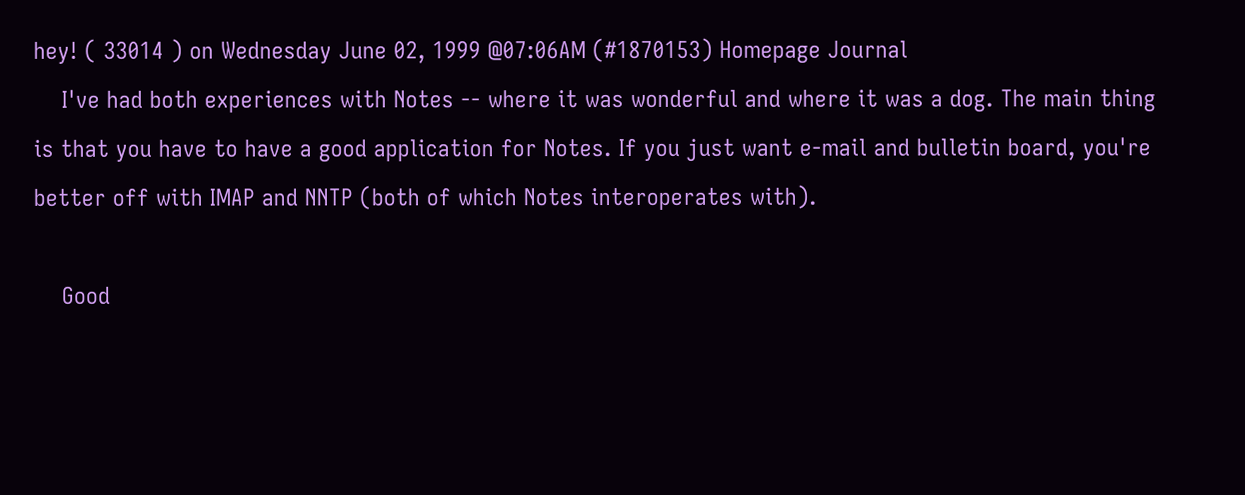hey! ( 33014 ) on Wednesday June 02, 1999 @07:06AM (#1870153) Homepage Journal
    I've had both experiences with Notes -- where it was wonderful and where it was a dog. The main thing is that you have to have a good application for Notes. If you just want e-mail and bulletin board, you're better off with IMAP and NNTP (both of which Notes interoperates with).

    Good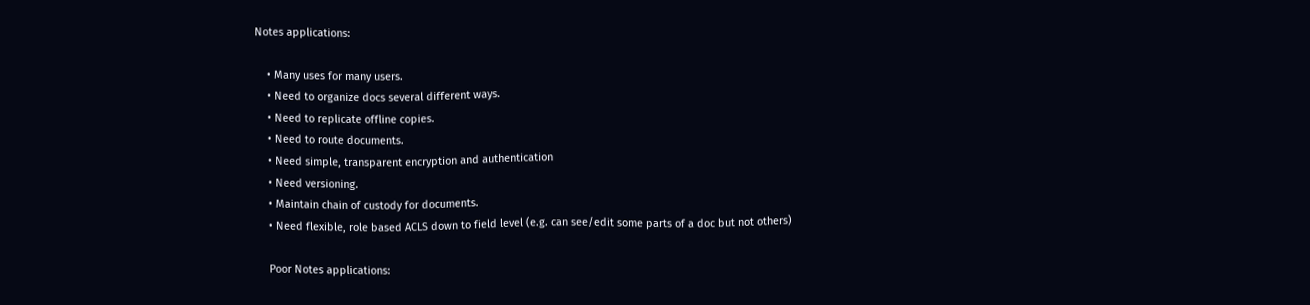Notes applications:

    • Many uses for many users.
    • Need to organize docs several different ways.
    • Need to replicate offline copies.
    • Need to route documents.
    • Need simple, transparent encryption and authentication
    • Need versioning.
    • Maintain chain of custody for documents.
    • Need flexible, role based ACLS down to field level (e.g. can see/edit some parts of a doc but not others)

    Poor Notes applications: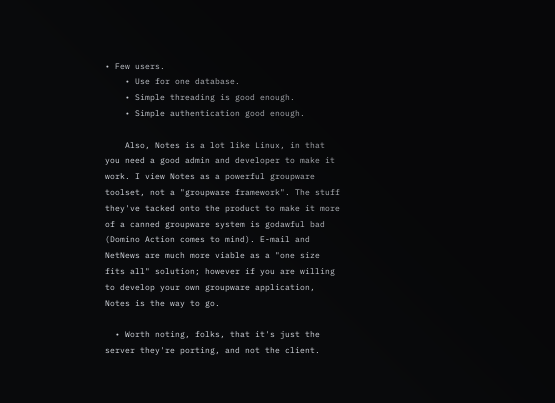• Few users.
    • Use for one database.
    • Simple threading is good enough.
    • Simple authentication good enough.

    Also, Notes is a lot like Linux, in that you need a good admin and developer to make it work. I view Notes as a powerful groupware toolset, not a "groupware framework". The stuff they've tacked onto the product to make it more of a canned groupware system is godawful bad (Domino Action comes to mind). E-mail and NetNews are much more viable as a "one size fits all" solution; however if you are willing to develop your own groupware application, Notes is the way to go.

  • Worth noting, folks, that it's just the server they're porting, and not the client.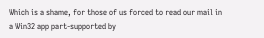Which is a shame, for those of us forced to read our mail in a Win32 app part-supported by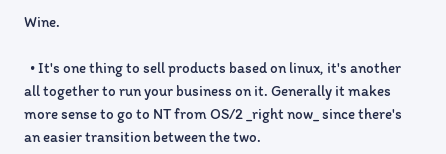Wine.

  • It's one thing to sell products based on linux, it's another all together to run your business on it. Generally it makes more sense to go to NT from OS/2 _right now_ since there's an easier transition between the two.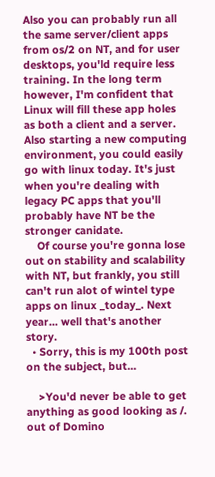Also you can probably run all the same server/client apps from os/2 on NT, and for user desktops, you'ld require less training. In the long term however, I'm confident that Linux will fill these app holes as both a client and a server. Also starting a new computing environment, you could easily go with linux today. It's just when you're dealing with legacy PC apps that you'll probably have NT be the stronger canidate.
    Of course you're gonna lose out on stability and scalability with NT, but frankly, you still can't run alot of wintel type apps on linux _today_. Next year... well that's another story.
  • Sorry, this is my 100th post on the subject, but...

    >You'd never be able to get anything as good looking as /. out of Domino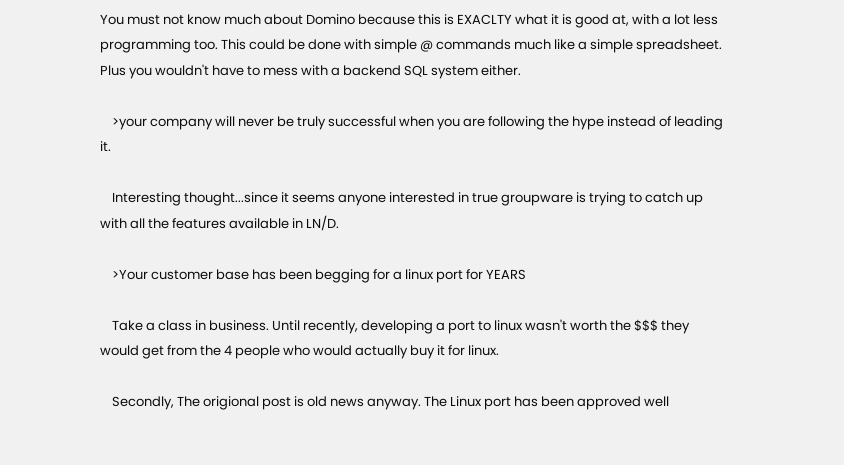You must not know much about Domino because this is EXACLTY what it is good at, with a lot less programming too. This could be done with simple @ commands much like a simple spreadsheet. Plus you wouldn't have to mess with a backend SQL system either.

    >your company will never be truly successful when you are following the hype instead of leading it.

    Interesting thought...since it seems anyone interested in true groupware is trying to catch up with all the features available in LN/D.

    >Your customer base has been begging for a linux port for YEARS

    Take a class in business. Until recently, developing a port to linux wasn't worth the $$$ they would get from the 4 people who would actually buy it for linux.

    Secondly, The origional post is old news anyway. The Linux port has been approved well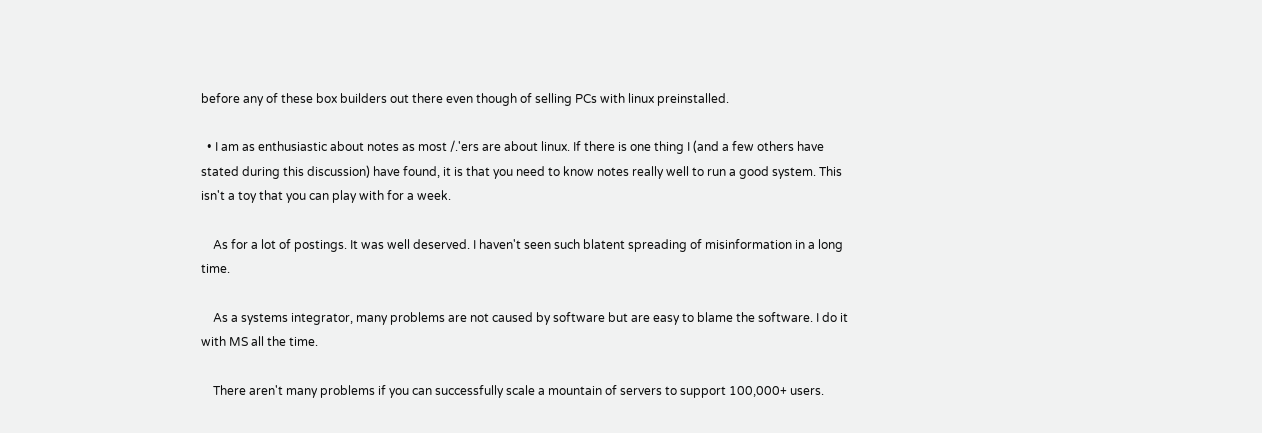before any of these box builders out there even though of selling PCs with linux preinstalled.

  • I am as enthusiastic about notes as most /.'ers are about linux. If there is one thing I (and a few others have stated during this discussion) have found, it is that you need to know notes really well to run a good system. This isn't a toy that you can play with for a week.

    As for a lot of postings. It was well deserved. I haven't seen such blatent spreading of misinformation in a long time.

    As a systems integrator, many problems are not caused by software but are easy to blame the software. I do it with MS all the time.

    There aren't many problems if you can successfully scale a mountain of servers to support 100,000+ users.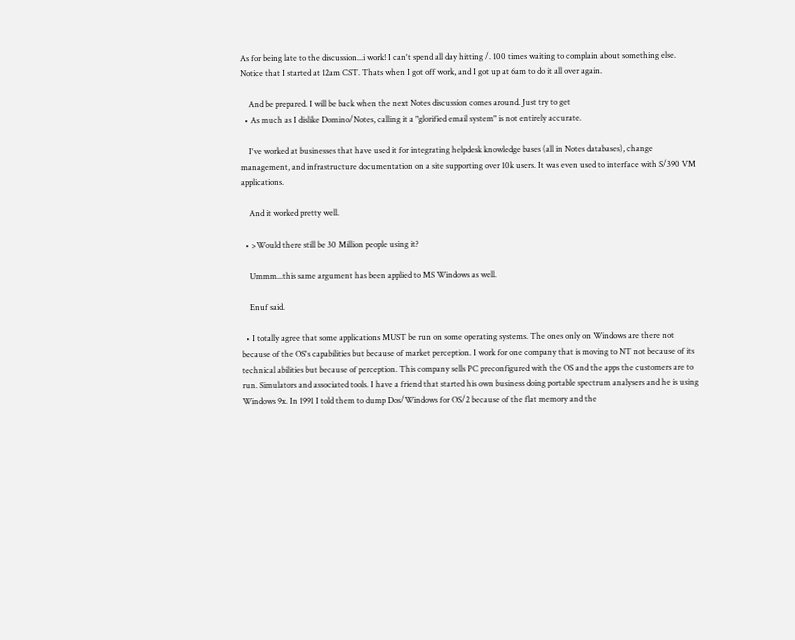As for being late to the discussion...i work! I can't spend all day hitting /. 100 times waiting to complain about something else. Notice that I started at 12am CST. Thats when I got off work, and I got up at 6am to do it all over again.

    And be prepared. I will be back when the next Notes discussion comes around. Just try to get
  • As much as I dislike Domino/Notes, calling it a "glorified email system" is not entirely accurate.

    I've worked at businesses that have used it for integrating helpdesk knowledge bases (all in Notes databases), change management, and infrastructure documentation on a site supporting over 10k users. It was even used to interface with S/390 VM applications.

    And it worked pretty well.

  • >Would there still be 30 Million people using it?

    Ummm...this same argument has been applied to MS Windows as well.

    Enuf said.

  • I totally agree that some applications MUST be run on some operating systems. The ones only on Windows are there not because of the OS's capabilities but because of market perception. I work for one company that is moving to NT not because of its technical abilities but because of perception. This company sells PC preconfigured with the OS and the apps the customers are to run. Simulators and associated tools. I have a friend that started his own business doing portable spectrum analysers and he is using Windows 9x. In 1991 I told them to dump Dos/Windows for OS/2 because of the flat memory and the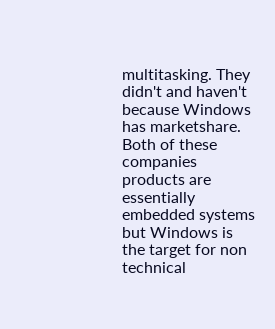multitasking. They didn't and haven't because Windows has marketshare. Both of these companies products are essentially embedded systems but Windows is the target for non technical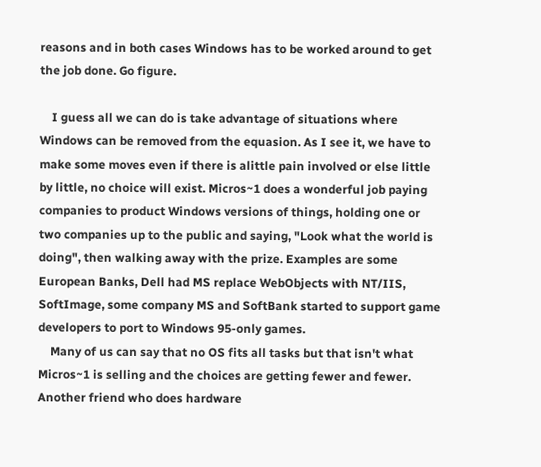reasons and in both cases Windows has to be worked around to get the job done. Go figure.

    I guess all we can do is take advantage of situations where Windows can be removed from the equasion. As I see it, we have to make some moves even if there is alittle pain involved or else little by little, no choice will exist. Micros~1 does a wonderful job paying companies to product Windows versions of things, holding one or two companies up to the public and saying, "Look what the world is doing", then walking away with the prize. Examples are some European Banks, Dell had MS replace WebObjects with NT/IIS, SoftImage, some company MS and SoftBank started to support game developers to port to Windows 95-only games.
    Many of us can say that no OS fits all tasks but that isn't what Micros~1 is selling and the choices are getting fewer and fewer. Another friend who does hardware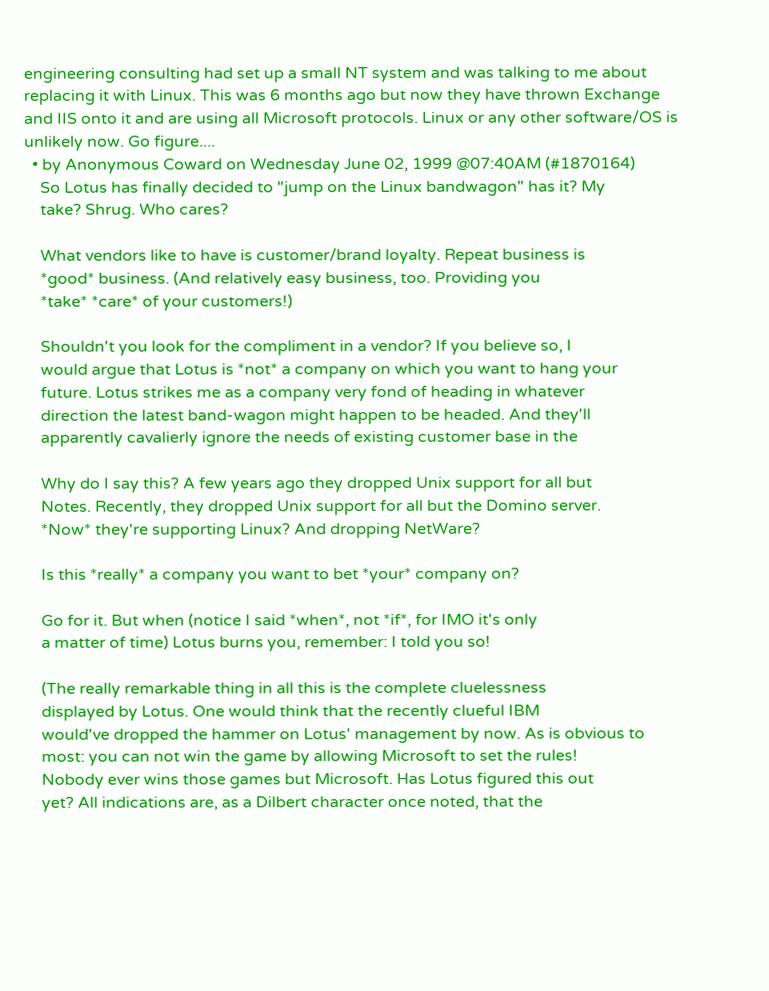engineering consulting had set up a small NT system and was talking to me about replacing it with Linux. This was 6 months ago but now they have thrown Exchange and IIS onto it and are using all Microsoft protocols. Linux or any other software/OS is unlikely now. Go figure....
  • by Anonymous Coward on Wednesday June 02, 1999 @07:40AM (#1870164)
    So Lotus has finally decided to "jump on the Linux bandwagon" has it? My
    take? Shrug. Who cares?

    What vendors like to have is customer/brand loyalty. Repeat business is
    *good* business. (And relatively easy business, too. Providing you
    *take* *care* of your customers!)

    Shouldn't you look for the compliment in a vendor? If you believe so, I
    would argue that Lotus is *not* a company on which you want to hang your
    future. Lotus strikes me as a company very fond of heading in whatever
    direction the latest band-wagon might happen to be headed. And they'll
    apparently cavalierly ignore the needs of existing customer base in the

    Why do I say this? A few years ago they dropped Unix support for all but
    Notes. Recently, they dropped Unix support for all but the Domino server.
    *Now* they're supporting Linux? And dropping NetWare?

    Is this *really* a company you want to bet *your* company on?

    Go for it. But when (notice I said *when*, not *if*, for IMO it's only
    a matter of time) Lotus burns you, remember: I told you so!

    (The really remarkable thing in all this is the complete cluelessness
    displayed by Lotus. One would think that the recently clueful IBM
    would've dropped the hammer on Lotus' management by now. As is obvious to
    most: you can not win the game by allowing Microsoft to set the rules!
    Nobody ever wins those games but Microsoft. Has Lotus figured this out
    yet? All indications are, as a Dilbert character once noted, that the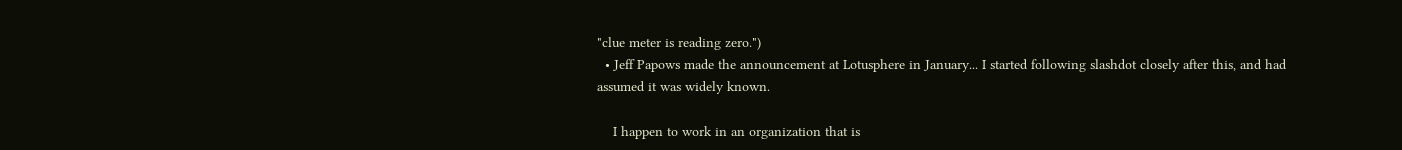"clue meter is reading zero.")
  • Jeff Papows made the announcement at Lotusphere in January... I started following slashdot closely after this, and had assumed it was widely known.

    I happen to work in an organization that is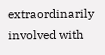extraordinarily involved with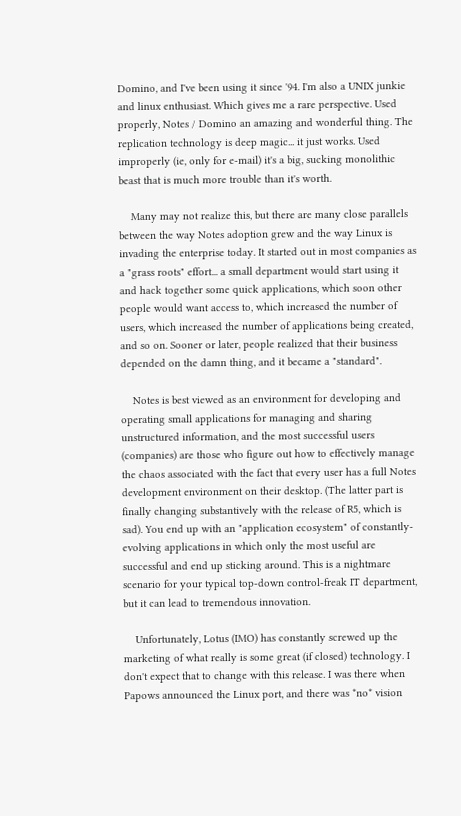Domino, and I've been using it since '94. I'm also a UNIX junkie and linux enthusiast. Which gives me a rare perspective. Used properly, Notes / Domino an amazing and wonderful thing. The replication technology is deep magic... it just works. Used improperly (ie, only for e-mail) it's a big, sucking monolithic beast that is much more trouble than it's worth.

    Many may not realize this, but there are many close parallels between the way Notes adoption grew and the way Linux is invading the enterprise today. It started out in most companies as a "grass roots" effort... a small department would start using it and hack together some quick applications, which soon other people would want access to, which increased the number of users, which increased the number of applications being created, and so on. Sooner or later, people realized that their business depended on the damn thing, and it became a "standard".

    Notes is best viewed as an environment for developing and operating small applications for managing and sharing unstructured information, and the most successful users (companies) are those who figure out how to effectively manage the chaos associated with the fact that every user has a full Notes development environment on their desktop. (The latter part is finally changing substantively with the release of R5, which is sad). You end up with an "application ecosystem" of constantly-evolving applications in which only the most useful are successful and end up sticking around. This is a nightmare scenario for your typical top-down control-freak IT department, but it can lead to tremendous innovation.

    Unfortunately, Lotus (IMO) has constantly screwed up the marketing of what really is some great (if closed) technology. I don't expect that to change with this release. I was there when Papows announced the Linux port, and there was *no* vision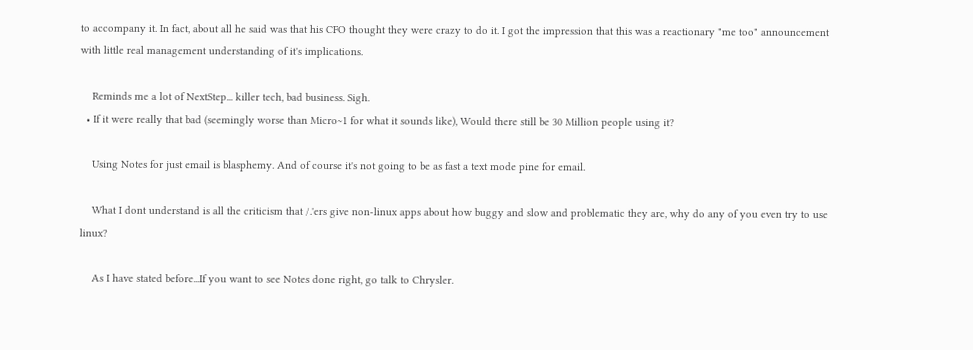to accompany it. In fact, about all he said was that his CFO thought they were crazy to do it. I got the impression that this was a reactionary "me too" announcement with little real management understanding of it's implications.

    Reminds me a lot of NextStep... killer tech, bad business. Sigh.
  • If it were really that bad (seemingly worse than Micro~1 for what it sounds like), Would there still be 30 Million people using it?

    Using Notes for just email is blasphemy. And of course it's not going to be as fast a text mode pine for email.

    What I dont understand is all the criticism that /.'ers give non-linux apps about how buggy and slow and problematic they are, why do any of you even try to use linux?

    As I have stated before...If you want to see Notes done right, go talk to Chrysler.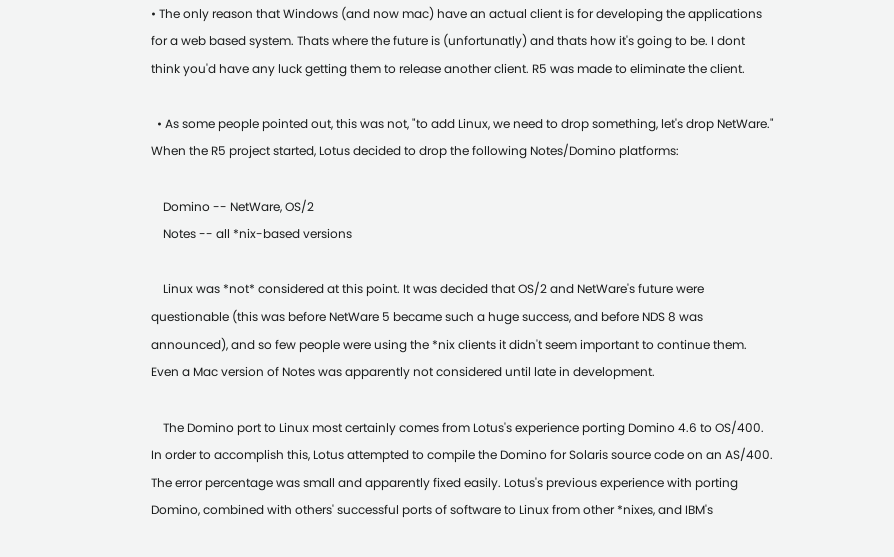• The only reason that Windows (and now mac) have an actual client is for developing the applications for a web based system. Thats where the future is (unfortunatly) and thats how it's going to be. I dont think you'd have any luck getting them to release another client. R5 was made to eliminate the client.

  • As some people pointed out, this was not, "to add Linux, we need to drop something, let's drop NetWare." When the R5 project started, Lotus decided to drop the following Notes/Domino platforms:

    Domino -- NetWare, OS/2
    Notes -- all *nix-based versions

    Linux was *not* considered at this point. It was decided that OS/2 and NetWare's future were questionable (this was before NetWare 5 became such a huge success, and before NDS 8 was announced), and so few people were using the *nix clients it didn't seem important to continue them. Even a Mac version of Notes was apparently not considered until late in development.

    The Domino port to Linux most certainly comes from Lotus's experience porting Domino 4.6 to OS/400. In order to accomplish this, Lotus attempted to compile the Domino for Solaris source code on an AS/400. The error percentage was small and apparently fixed easily. Lotus's previous experience with porting Domino, combined with others' successful ports of software to Linux from other *nixes, and IBM's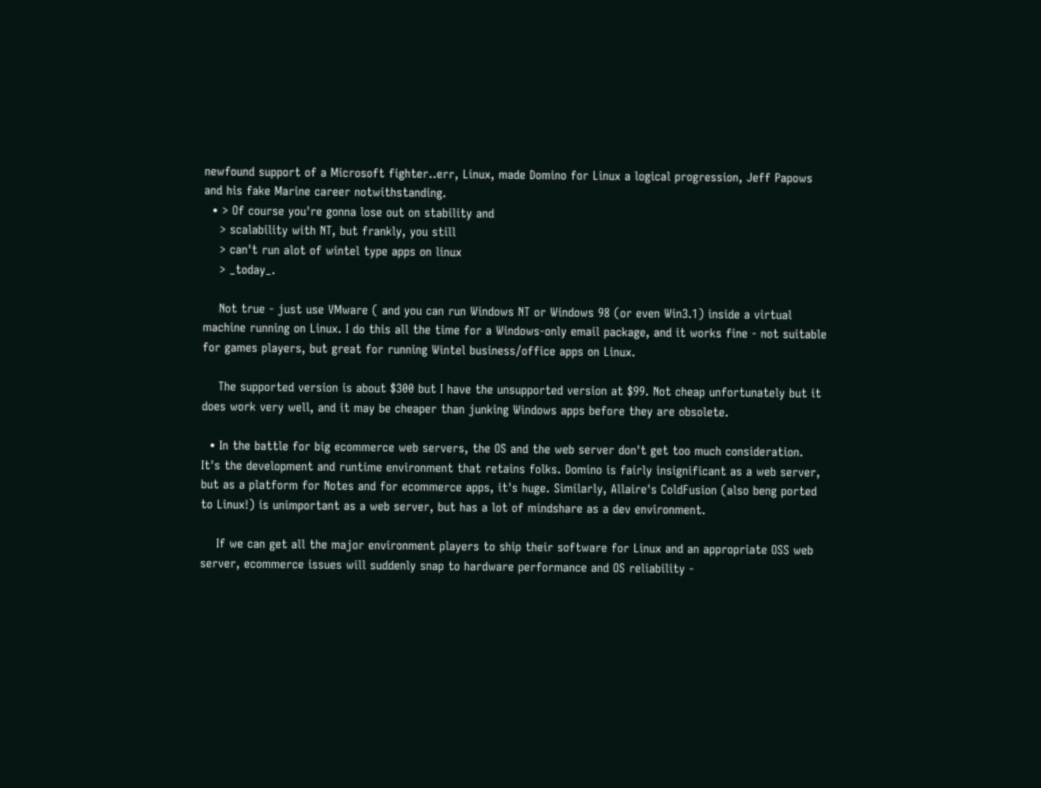newfound support of a Microsoft fighter..err, Linux, made Domino for Linux a logical progression, Jeff Papows and his fake Marine career notwithstanding.
  • > Of course you're gonna lose out on stability and
    > scalability with NT, but frankly, you still
    > can't run alot of wintel type apps on linux
    > _today_.

    Not true - just use VMware ( and you can run Windows NT or Windows 98 (or even Win3.1) inside a virtual machine running on Linux. I do this all the time for a Windows-only email package, and it works fine - not suitable for games players, but great for running Wintel business/office apps on Linux.

    The supported version is about $300 but I have the unsupported version at $99. Not cheap unfortunately but it does work very well, and it may be cheaper than junking Windows apps before they are obsolete.

  • In the battle for big ecommerce web servers, the OS and the web server don't get too much consideration. It's the development and runtime environment that retains folks. Domino is fairly insignificant as a web server, but as a platform for Notes and for ecommerce apps, it's huge. Similarly, Allaire's ColdFusion (also beng ported to Linux!) is unimportant as a web server, but has a lot of mindshare as a dev environment.

    If we can get all the major environment players to ship their software for Linux and an appropriate OSS web server, ecommerce issues will suddenly snap to hardware performance and OS reliability -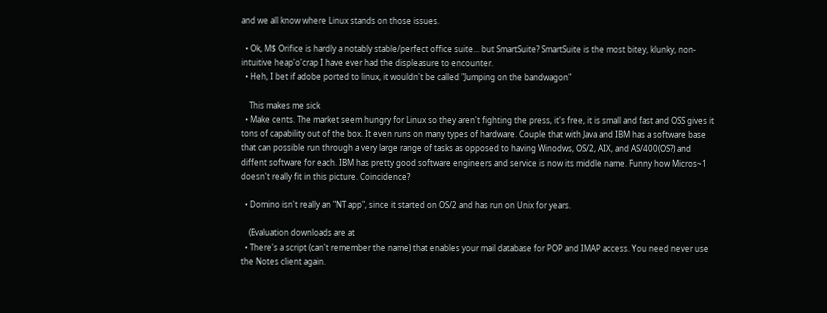and we all know where Linux stands on those issues.

  • Ok, M$ Orifice is hardly a notably stable/perfect office suite... but SmartSuite? SmartSuite is the most bitey, klunky, non-intuitive heap'o'crap I have ever had the displeasure to encounter.
  • Heh, I bet if adobe ported to linux, it wouldn't be called "Jumping on the bandwagon"

    This makes me sick
  • Make cents. The market seem hungry for Linux so they aren't fighting the press, it's free, it is small and fast and OSS gives it tons of capability out of the box. It even runs on many types of hardware. Couple that with Java and IBM has a software base that can possible run through a very large range of tasks as opposed to having Winodws, OS/2, AIX, and AS/400(OS?) and diffent software for each. IBM has pretty good software engineers and service is now its middle name. Funny how Micros~1 doesn't really fit in this picture. Coincidence?

  • Domino isn't really an "NT app", since it started on OS/2 and has run on Unix for years.

    (Evaluation downloads are at
  • There's a script (can't remember the name) that enables your mail database for POP and IMAP access. You need never use the Notes client again.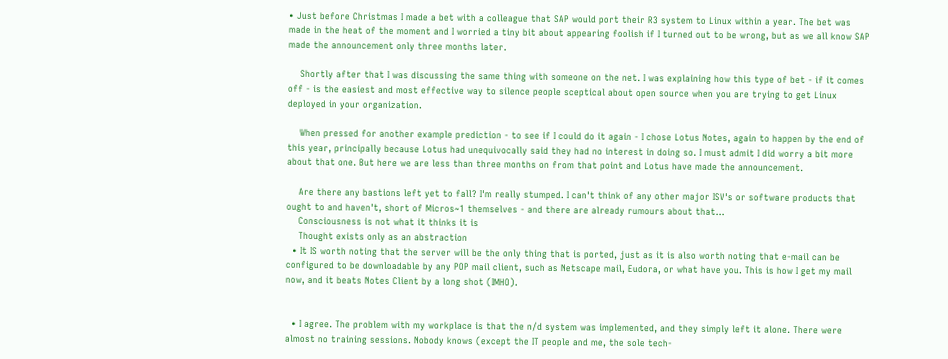• Just before Christmas I made a bet with a colleague that SAP would port their R3 system to Linux within a year. The bet was made in the heat of the moment and I worried a tiny bit about appearing foolish if I turned out to be wrong, but as we all know SAP made the announcement only three months later.

    Shortly after that I was discussing the same thing with someone on the net. I was explaining how this type of bet - if it comes off - is the easiest and most effective way to silence people sceptical about open source when you are trying to get Linux deployed in your organization.

    When pressed for another example prediction - to see if I could do it again - I chose Lotus Notes, again to happen by the end of this year, principally because Lotus had unequivocally said they had no interest in doing so. I must admit I did worry a bit more about that one. But here we are less than three months on from that point and Lotus have made the announcement.

    Are there any bastions left yet to fall? I'm really stumped. I can't think of any other major ISV's or software products that ought to and haven't, short of Micros~1 themselves - and there are already rumours about that...
    Consciousness is not what it thinks it is
    Thought exists only as an abstraction
  • It IS worth noting that the server will be the only thing that is ported, just as it is also worth noting that e-mail can be configured to be downloadable by any POP mail client, such as Netscape mail, Eudora, or what have you. This is how I get my mail now, and it beats Notes Client by a long shot (IMHO).


  • I agree. The problem with my workplace is that the n/d system was implemented, and they simply left it alone. There were almost no training sessions. Nobody knows (except the IT people and me, the sole tech-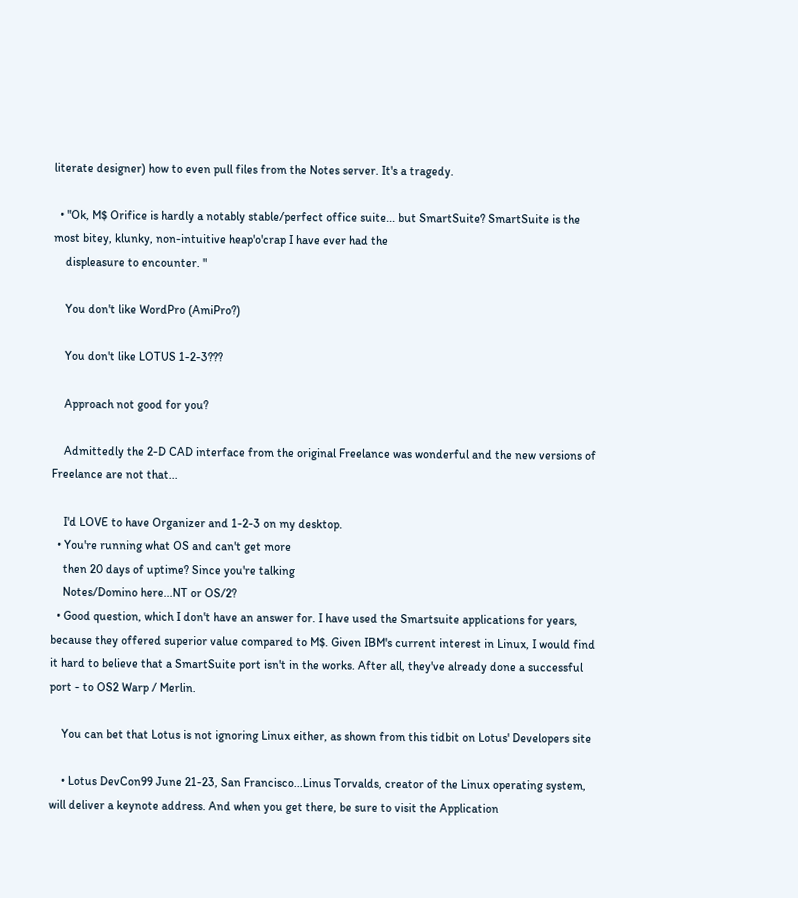literate designer) how to even pull files from the Notes server. It's a tragedy.

  • "Ok, M$ Orifice is hardly a notably stable/perfect office suite... but SmartSuite? SmartSuite is the most bitey, klunky, non-intuitive heap'o'crap I have ever had the
    displeasure to encounter. "

    You don't like WordPro (AmiPro?)

    You don't like LOTUS 1-2-3???

    Approach not good for you?

    Admittedly the 2-D CAD interface from the original Freelance was wonderful and the new versions of Freelance are not that...

    I'd LOVE to have Organizer and 1-2-3 on my desktop.
  • You're running what OS and can't get more
    then 20 days of uptime? Since you're talking
    Notes/Domino here...NT or OS/2?
  • Good question, which I don't have an answer for. I have used the Smartsuite applications for years, because they offered superior value compared to M$. Given IBM's current interest in Linux, I would find it hard to believe that a SmartSuite port isn't in the works. After all, they've already done a successful port - to OS2 Warp / Merlin.

    You can bet that Lotus is not ignoring Linux either, as shown from this tidbit on Lotus' Developers site

    • Lotus DevCon99 June 21-23, San Francisco...Linus Torvalds, creator of the Linux operating system, will deliver a keynote address. And when you get there, be sure to visit the Application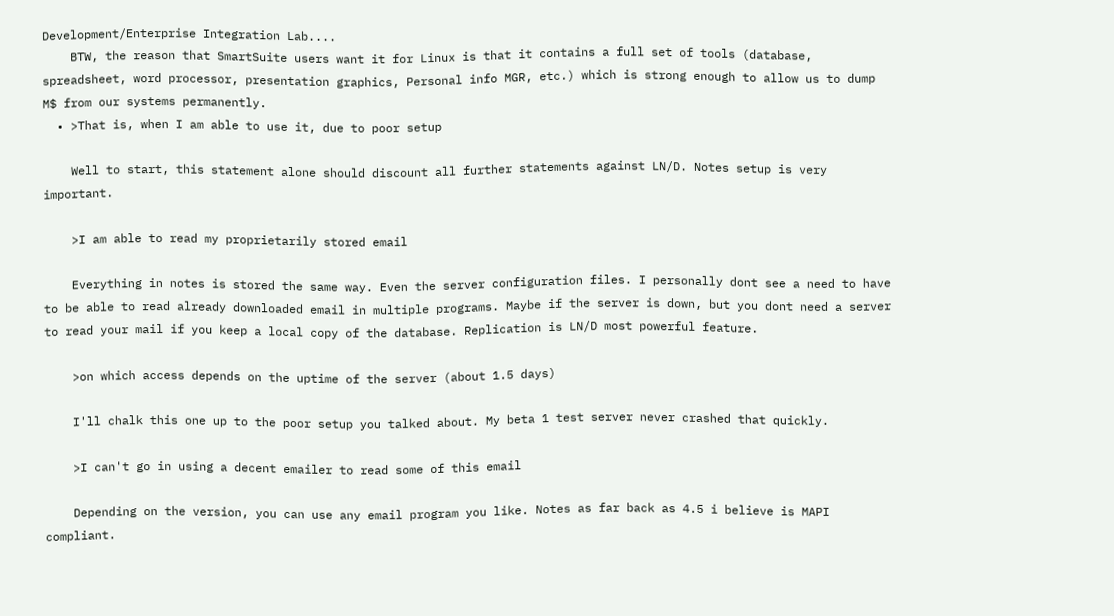Development/Enterprise Integration Lab....
    BTW, the reason that SmartSuite users want it for Linux is that it contains a full set of tools (database, spreadsheet, word processor, presentation graphics, Personal info MGR, etc.) which is strong enough to allow us to dump M$ from our systems permanently.
  • >That is, when I am able to use it, due to poor setup

    Well to start, this statement alone should discount all further statements against LN/D. Notes setup is very important.

    >I am able to read my proprietarily stored email

    Everything in notes is stored the same way. Even the server configuration files. I personally dont see a need to have to be able to read already downloaded email in multiple programs. Maybe if the server is down, but you dont need a server to read your mail if you keep a local copy of the database. Replication is LN/D most powerful feature.

    >on which access depends on the uptime of the server (about 1.5 days)

    I'll chalk this one up to the poor setup you talked about. My beta 1 test server never crashed that quickly.

    >I can't go in using a decent emailer to read some of this email

    Depending on the version, you can use any email program you like. Notes as far back as 4.5 i believe is MAPI compliant.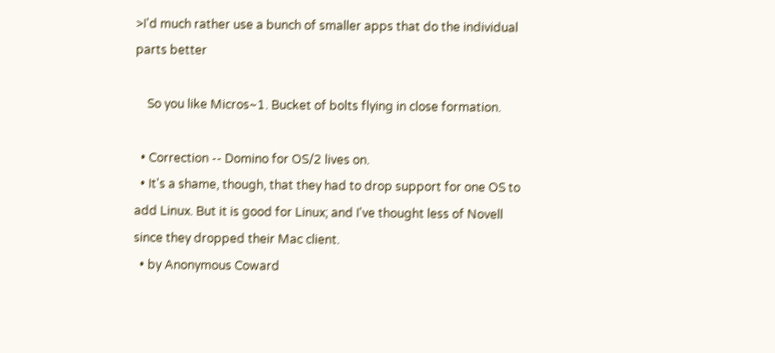>I'd much rather use a bunch of smaller apps that do the individual parts better

    So you like Micros~1. Bucket of bolts flying in close formation.

  • Correction -- Domino for OS/2 lives on.
  • It's a shame, though, that they had to drop support for one OS to add Linux. But it is good for Linux; and I've thought less of Novell since they dropped their Mac client.
  • by Anonymous Coward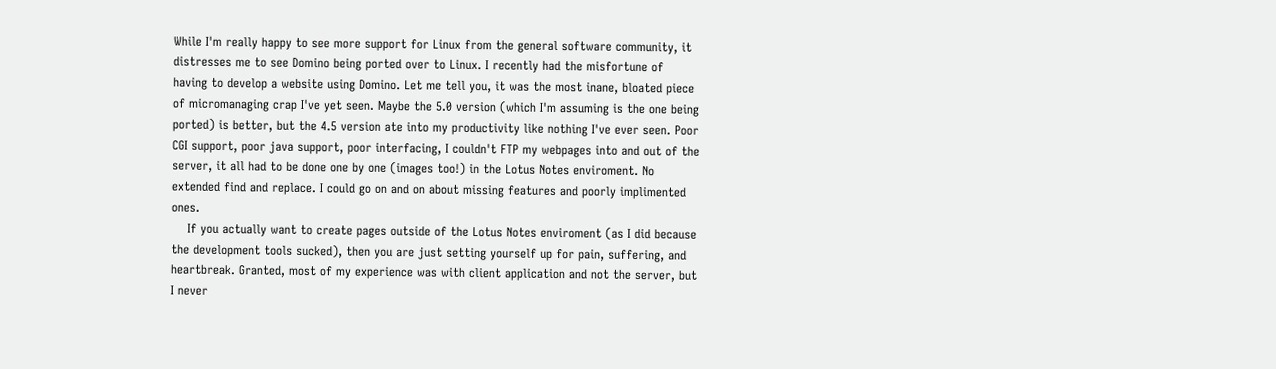While I'm really happy to see more support for Linux from the general software community, it distresses me to see Domino being ported over to Linux. I recently had the misfortune of having to develop a website using Domino. Let me tell you, it was the most inane, bloated piece of micromanaging crap I've yet seen. Maybe the 5.0 version (which I'm assuming is the one being ported) is better, but the 4.5 version ate into my productivity like nothing I've ever seen. Poor CGI support, poor java support, poor interfacing, I couldn't FTP my webpages into and out of the server, it all had to be done one by one (images too!) in the Lotus Notes enviroment. No extended find and replace. I could go on and on about missing features and poorly implimented ones.
    If you actually want to create pages outside of the Lotus Notes enviroment (as I did because the development tools sucked), then you are just setting yourself up for pain, suffering, and heartbreak. Granted, most of my experience was with client application and not the server, but I never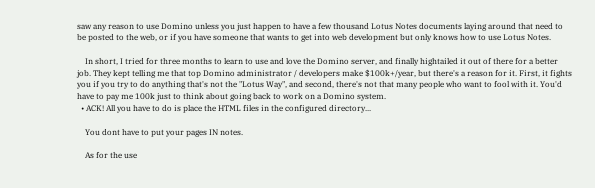saw any reason to use Domino unless you just happen to have a few thousand Lotus Notes documents laying around that need to be posted to the web, or if you have someone that wants to get into web development but only knows how to use Lotus Notes.

    In short, I tried for three months to learn to use and love the Domino server, and finally hightailed it out of there for a better job. They kept telling me that top Domino administrator / developers make $100k+/year, but there's a reason for it. First, it fights you if you try to do anything that's not the "Lotus Way", and second, there's not that many people who want to fool with it. You'd have to pay me 100k just to think about going back to work on a Domino system.
  • ACK! All you have to do is place the HTML files in the configured directory...

    You dont have to put your pages IN notes.

    As for the use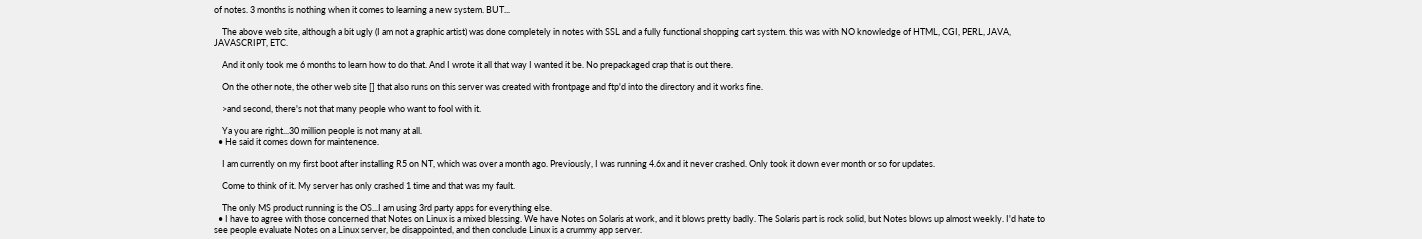of notes. 3 months is nothing when it comes to learning a new system. BUT...

    The above web site, although a bit ugly (I am not a graphic artist) was done completely in notes with SSL and a fully functional shopping cart system. this was with NO knowledge of HTML, CGI, PERL, JAVA, JAVASCRIPT, ETC.

    And it only took me 6 months to learn how to do that. And I wrote it all that way I wanted it be. No prepackaged crap that is out there.

    On the other note, the other web site [] that also runs on this server was created with frontpage and ftp'd into the directory and it works fine.

    >and second, there's not that many people who want to fool with it.

    Ya you are right...30 million people is not many at all.
  • He said it comes down for maintenence.

    I am currently on my first boot after installing R5 on NT, which was over a month ago. Previously, I was running 4.6x and it never crashed. Only took it down ever month or so for updates.

    Come to think of it. My server has only crashed 1 time and that was my fault.

    The only MS product running is the OS...I am using 3rd party apps for everything else.
  • I have to agree with those concerned that Notes on Linux is a mixed blessing. We have Notes on Solaris at work, and it blows pretty badly. The Solaris part is rock solid, but Notes blows up almost weekly. I'd hate to see people evaluate Notes on a Linux server, be disappointed, and then conclude Linux is a crummy app server.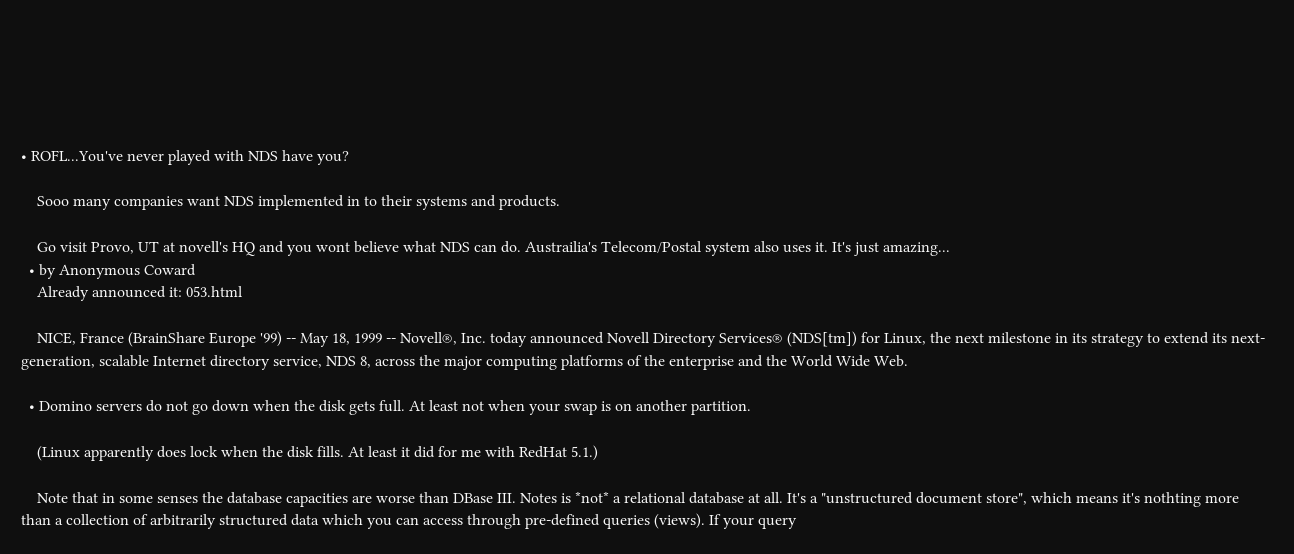• ROFL...You've never played with NDS have you?

    Sooo many companies want NDS implemented in to their systems and products.

    Go visit Provo, UT at novell's HQ and you wont believe what NDS can do. Austrailia's Telecom/Postal system also uses it. It's just amazing...
  • by Anonymous Coward
    Already announced it: 053.html

    NICE, France (BrainShare Europe '99) -- May 18, 1999 -- Novell®, Inc. today announced Novell Directory Services® (NDS[tm]) for Linux, the next milestone in its strategy to extend its next-generation, scalable Internet directory service, NDS 8, across the major computing platforms of the enterprise and the World Wide Web.

  • Domino servers do not go down when the disk gets full. At least not when your swap is on another partition.

    (Linux apparently does lock when the disk fills. At least it did for me with RedHat 5.1.)

    Note that in some senses the database capacities are worse than DBase III. Notes is *not* a relational database at all. It's a "unstructured document store", which means it's nothting more than a collection of arbitrarily structured data which you can access through pre-defined queries (views). If your query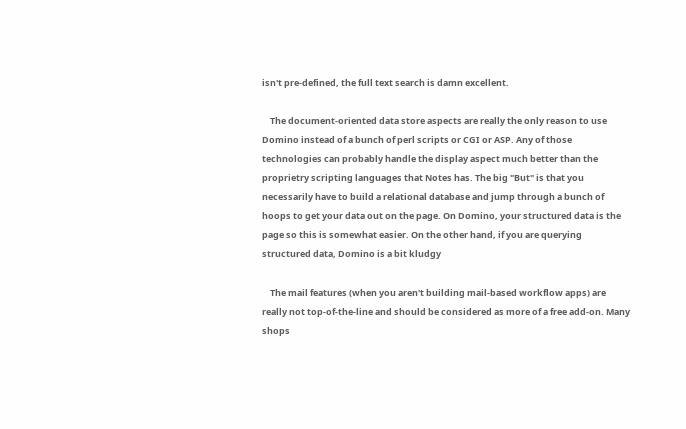isn't pre-defined, the full text search is damn excellent.

    The document-oriented data store aspects are really the only reason to use Domino instead of a bunch of perl scripts or CGI or ASP. Any of those technologies can probably handle the display aspect much better than the proprietry scripting languages that Notes has. The big "But" is that you necessarily have to build a relational database and jump through a bunch of hoops to get your data out on the page. On Domino, your structured data is the page so this is somewhat easier. On the other hand, if you are querying structured data, Domino is a bit kludgy

    The mail features (when you aren't building mail-based workflow apps) are really not top-of-the-line and should be considered as more of a free add-on. Many shops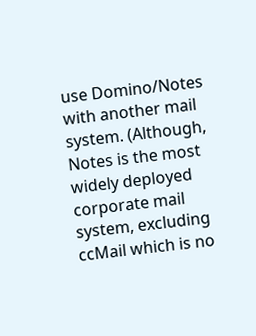use Domino/Notes with another mail system. (Although, Notes is the most widely deployed corporate mail system, excluding ccMail which is no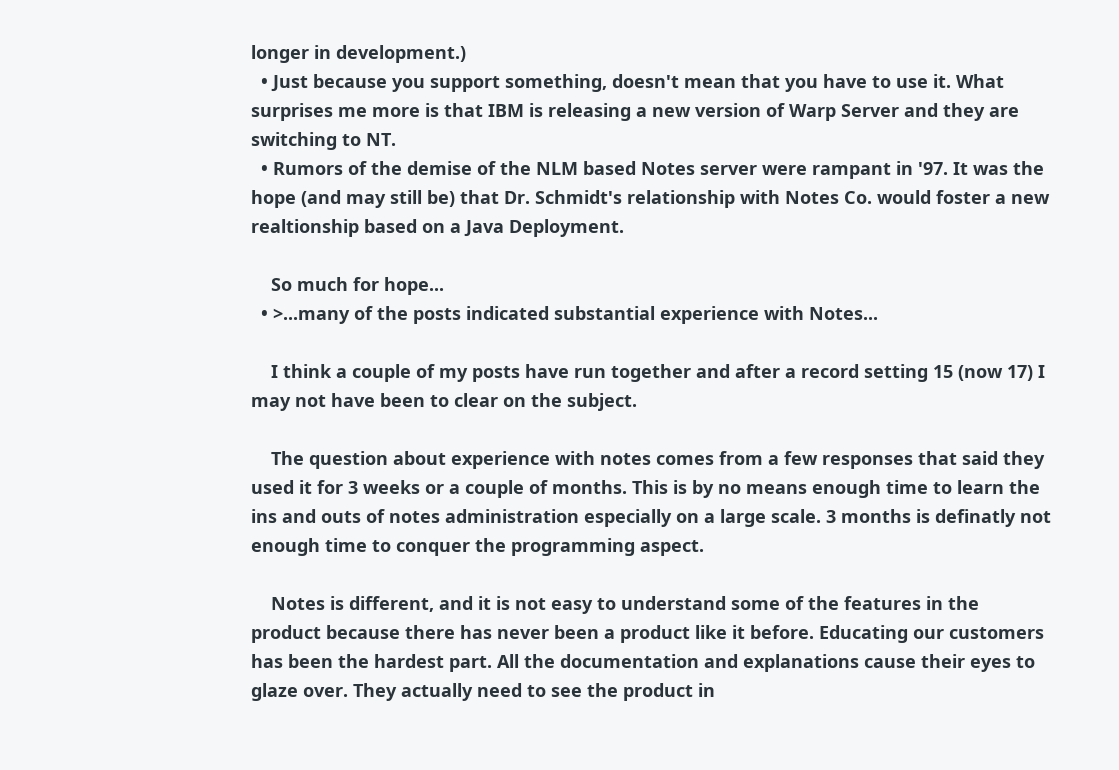longer in development.)
  • Just because you support something, doesn't mean that you have to use it. What surprises me more is that IBM is releasing a new version of Warp Server and they are switching to NT.
  • Rumors of the demise of the NLM based Notes server were rampant in '97. It was the hope (and may still be) that Dr. Schmidt's relationship with Notes Co. would foster a new realtionship based on a Java Deployment.

    So much for hope...
  • >...many of the posts indicated substantial experience with Notes...

    I think a couple of my posts have run together and after a record setting 15 (now 17) I may not have been to clear on the subject.

    The question about experience with notes comes from a few responses that said they used it for 3 weeks or a couple of months. This is by no means enough time to learn the ins and outs of notes administration especially on a large scale. 3 months is definatly not enough time to conquer the programming aspect.

    Notes is different, and it is not easy to understand some of the features in the product because there has never been a product like it before. Educating our customers has been the hardest part. All the documentation and explanations cause their eyes to glaze over. They actually need to see the product in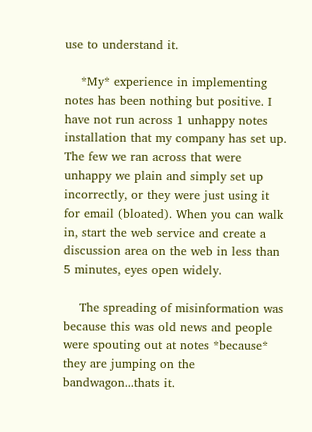use to understand it.

    *My* experience in implementing notes has been nothing but positive. I have not run across 1 unhappy notes installation that my company has set up. The few we ran across that were unhappy we plain and simply set up incorrectly, or they were just using it for email (bloated). When you can walk in, start the web service and create a discussion area on the web in less than 5 minutes, eyes open widely.

    The spreading of misinformation was because this was old news and people were spouting out at notes *because* they are jumping on the bandwagon...thats it.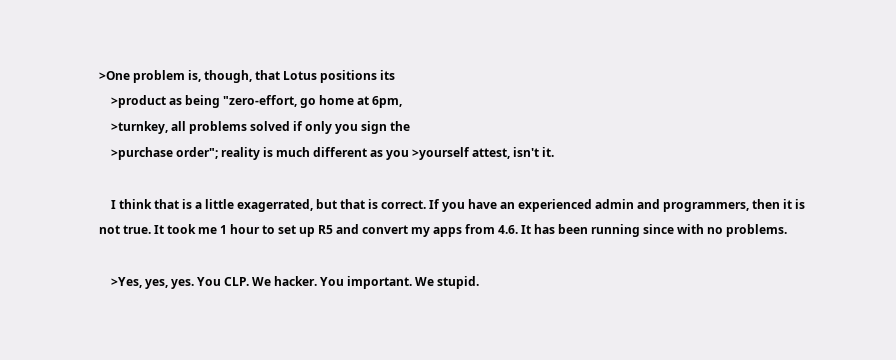>One problem is, though, that Lotus positions its
    >product as being "zero-effort, go home at 6pm,
    >turnkey, all problems solved if only you sign the
    >purchase order"; reality is much different as you >yourself attest, isn't it.

    I think that is a little exagerrated, but that is correct. If you have an experienced admin and programmers, then it is not true. It took me 1 hour to set up R5 and convert my apps from 4.6. It has been running since with no problems.

    >Yes, yes, yes. You CLP. We hacker. You important. We stupid.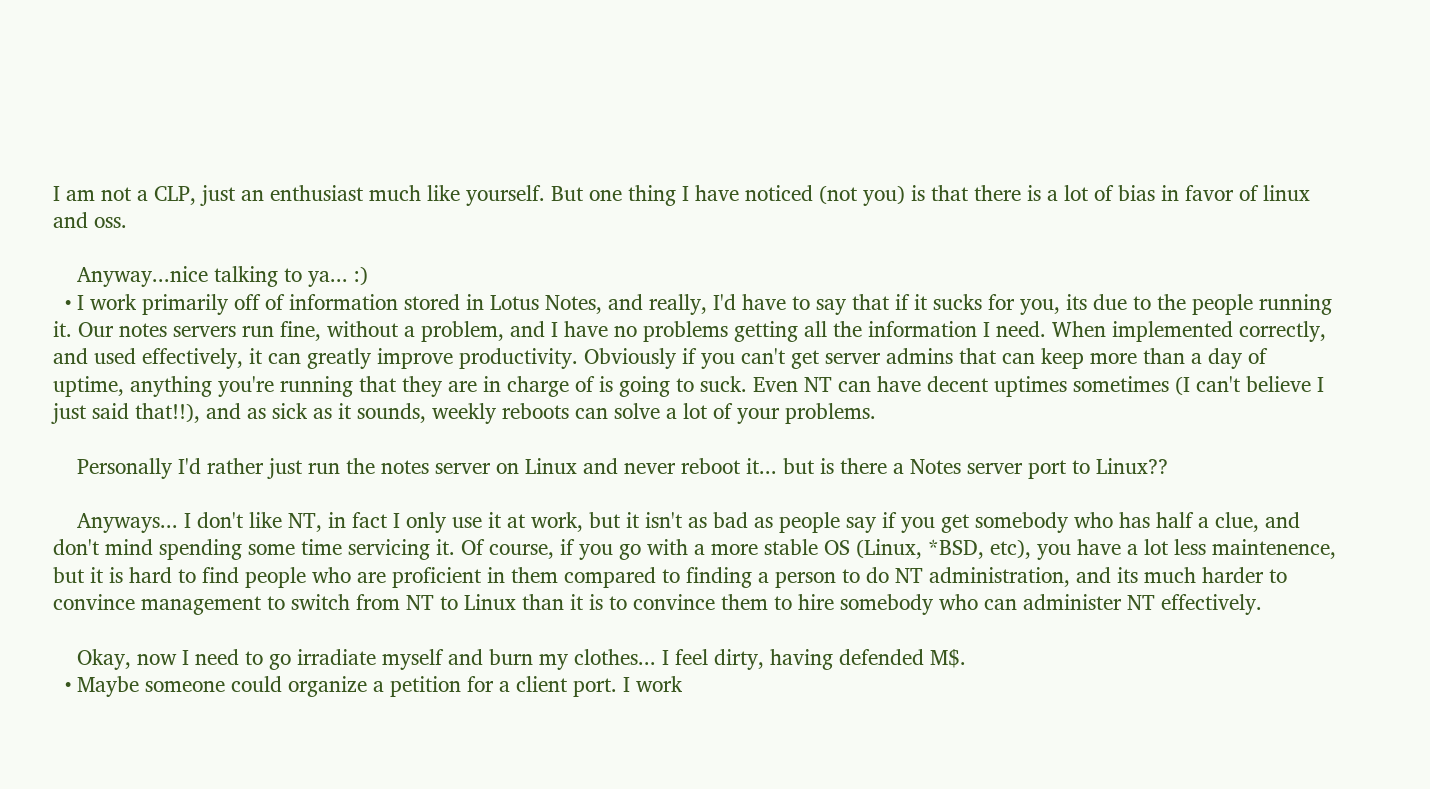I am not a CLP, just an enthusiast much like yourself. But one thing I have noticed (not you) is that there is a lot of bias in favor of linux and oss.

    Anyway...nice talking to ya... :)
  • I work primarily off of information stored in Lotus Notes, and really, I'd have to say that if it sucks for you, its due to the people running it. Our notes servers run fine, without a problem, and I have no problems getting all the information I need. When implemented correctly, and used effectively, it can greatly improve productivity. Obviously if you can't get server admins that can keep more than a day of uptime, anything you're running that they are in charge of is going to suck. Even NT can have decent uptimes sometimes (I can't believe I just said that!!), and as sick as it sounds, weekly reboots can solve a lot of your problems.

    Personally I'd rather just run the notes server on Linux and never reboot it... but is there a Notes server port to Linux??

    Anyways... I don't like NT, in fact I only use it at work, but it isn't as bad as people say if you get somebody who has half a clue, and don't mind spending some time servicing it. Of course, if you go with a more stable OS (Linux, *BSD, etc), you have a lot less maintenence, but it is hard to find people who are proficient in them compared to finding a person to do NT administration, and its much harder to convince management to switch from NT to Linux than it is to convince them to hire somebody who can administer NT effectively.

    Okay, now I need to go irradiate myself and burn my clothes... I feel dirty, having defended M$.
  • Maybe someone could organize a petition for a client port. I work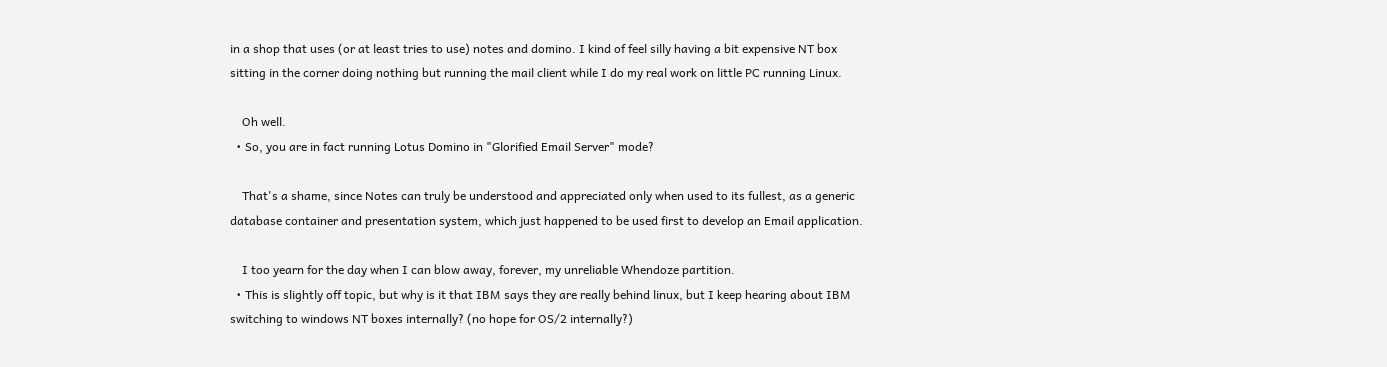in a shop that uses (or at least tries to use) notes and domino. I kind of feel silly having a bit expensive NT box sitting in the corner doing nothing but running the mail client while I do my real work on little PC running Linux.

    Oh well.
  • So, you are in fact running Lotus Domino in "Glorified Email Server" mode?

    That's a shame, since Notes can truly be understood and appreciated only when used to its fullest, as a generic database container and presentation system, which just happened to be used first to develop an Email application.

    I too yearn for the day when I can blow away, forever, my unreliable Whendoze partition.
  • This is slightly off topic, but why is it that IBM says they are really behind linux, but I keep hearing about IBM switching to windows NT boxes internally? (no hope for OS/2 internally?)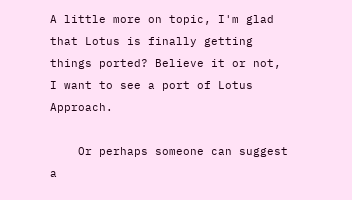A little more on topic, I'm glad that Lotus is finally getting things ported? Believe it or not, I want to see a port of Lotus Approach.

    Or perhaps someone can suggest a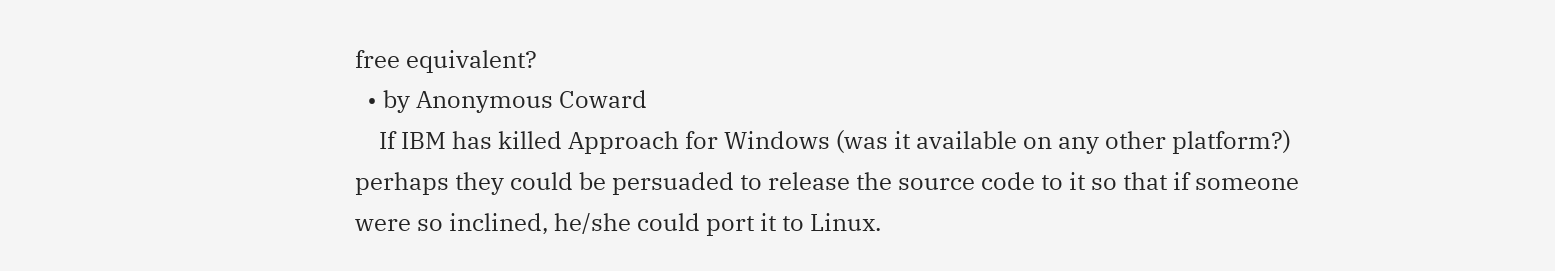free equivalent?
  • by Anonymous Coward
    If IBM has killed Approach for Windows (was it available on any other platform?) perhaps they could be persuaded to release the source code to it so that if someone were so inclined, he/she could port it to Linux.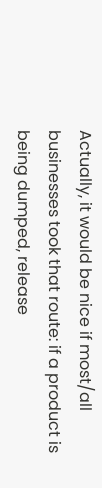Actually, it would be nice if most/all businesses took that route: if a product is being dumped, release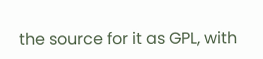the source for it as GPL, with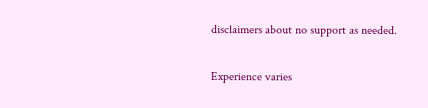disclaimers about no support as needed.

Experience varies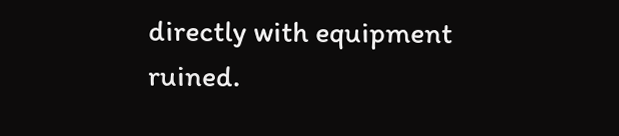directly with equipment ruined.